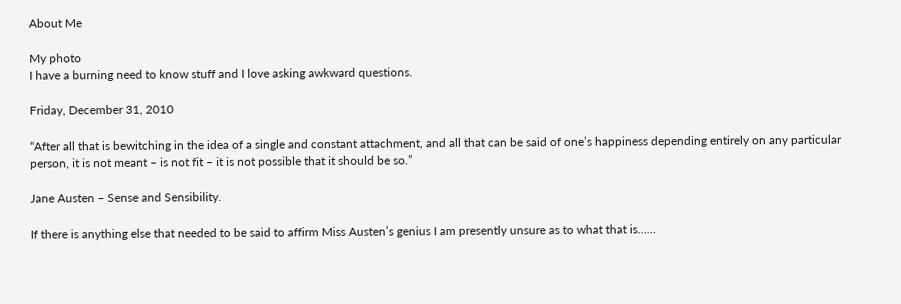About Me

My photo
I have a burning need to know stuff and I love asking awkward questions.

Friday, December 31, 2010

“After all that is bewitching in the idea of a single and constant attachment, and all that can be said of one’s happiness depending entirely on any particular person, it is not meant – is not fit – it is not possible that it should be so.”

Jane Austen – Sense and Sensibility.

If there is anything else that needed to be said to affirm Miss Austen’s genius I am presently unsure as to what that is……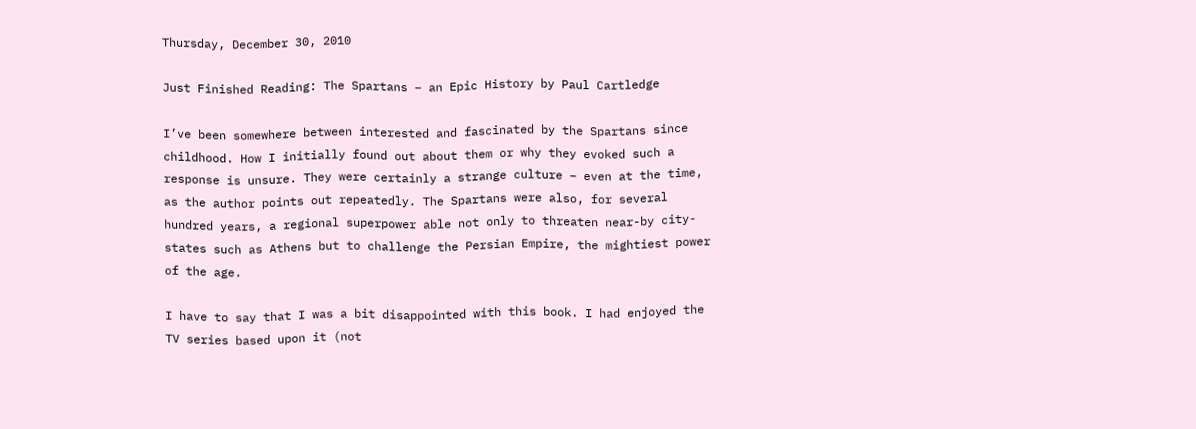Thursday, December 30, 2010

Just Finished Reading: The Spartans – an Epic History by Paul Cartledge

I’ve been somewhere between interested and fascinated by the Spartans since childhood. How I initially found out about them or why they evoked such a response is unsure. They were certainly a strange culture – even at the time, as the author points out repeatedly. The Spartans were also, for several hundred years, a regional superpower able not only to threaten near-by city-states such as Athens but to challenge the Persian Empire, the mightiest power of the age.

I have to say that I was a bit disappointed with this book. I had enjoyed the TV series based upon it (not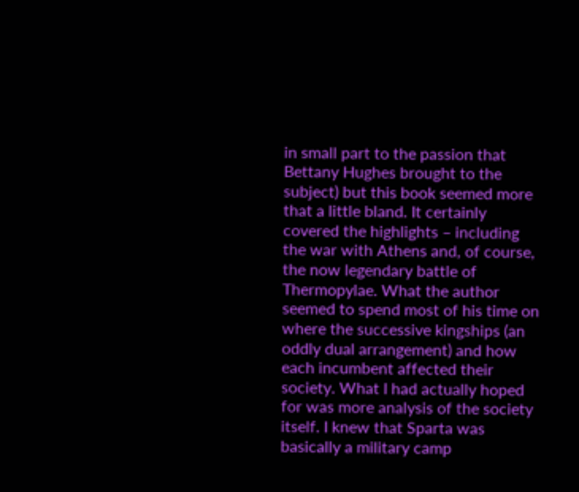in small part to the passion that Bettany Hughes brought to the subject) but this book seemed more that a little bland. It certainly covered the highlights – including the war with Athens and, of course, the now legendary battle of Thermopylae. What the author seemed to spend most of his time on where the successive kingships (an oddly dual arrangement) and how each incumbent affected their society. What I had actually hoped for was more analysis of the society itself. I knew that Sparta was basically a military camp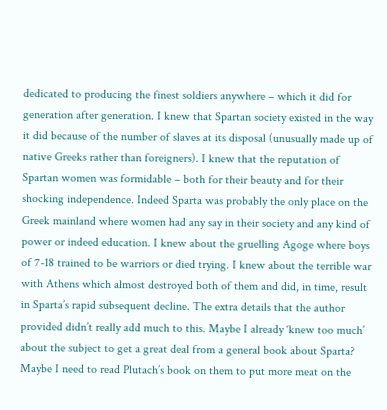dedicated to producing the finest soldiers anywhere – which it did for generation after generation. I knew that Spartan society existed in the way it did because of the number of slaves at its disposal (unusually made up of native Greeks rather than foreigners). I knew that the reputation of Spartan women was formidable – both for their beauty and for their shocking independence. Indeed Sparta was probably the only place on the Greek mainland where women had any say in their society and any kind of power or indeed education. I knew about the gruelling Agoge where boys of 7-18 trained to be warriors or died trying. I knew about the terrible war with Athens which almost destroyed both of them and did, in time, result in Sparta’s rapid subsequent decline. The extra details that the author provided didn’t really add much to this. Maybe I already ‘knew too much’ about the subject to get a great deal from a general book about Sparta? Maybe I need to read Plutach’s book on them to put more meat on the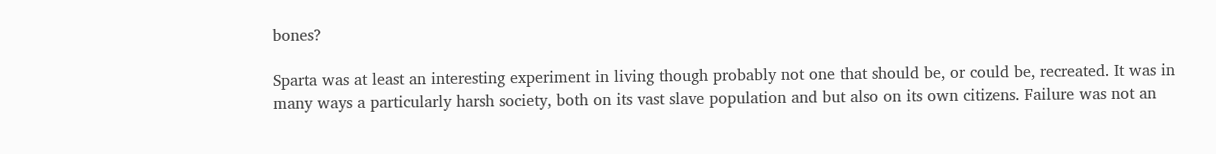bones?

Sparta was at least an interesting experiment in living though probably not one that should be, or could be, recreated. It was in many ways a particularly harsh society, both on its vast slave population and but also on its own citizens. Failure was not an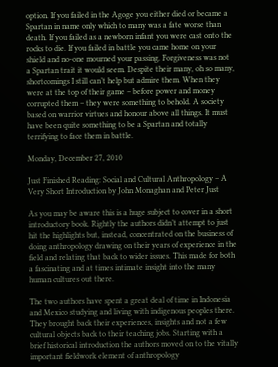option. If you failed in the Agoge you either died or became a Spartan in name only which to many was a fate worse than death. If you failed as a newborn infant you were cast onto the rocks to die. If you failed in battle you came home on your shield and no-one mourned your passing. Forgiveness was not a Spartan trait it would seem. Despite their many, oh so many, shortcomings I still can’t help but admire them. When they were at the top of their game – before power and money corrupted them – they were something to behold. A society based on warrior virtues and honour above all things. It must have been quite something to be a Spartan and totally terrifying to face them in battle.

Monday, December 27, 2010

Just Finished Reading: Social and Cultural Anthropology – A Very Short Introduction by John Monaghan and Peter Just

As you may be aware this is a huge subject to cover in a short introductory book. Rightly the authors didn’t attempt to just hit the highlights but, instead, concentrated on the business of doing anthropology drawing on their years of experience in the field and relating that back to wider issues. This made for both a fascinating and at times intimate insight into the many human cultures out there.

The two authors have spent a great deal of time in Indonesia and Mexico studying and living with indigenous peoples there. They brought back their experiences, insights and not a few cultural objects back to their teaching jobs. Starting with a brief historical introduction the authors moved on to the vitally important fieldwork element of anthropology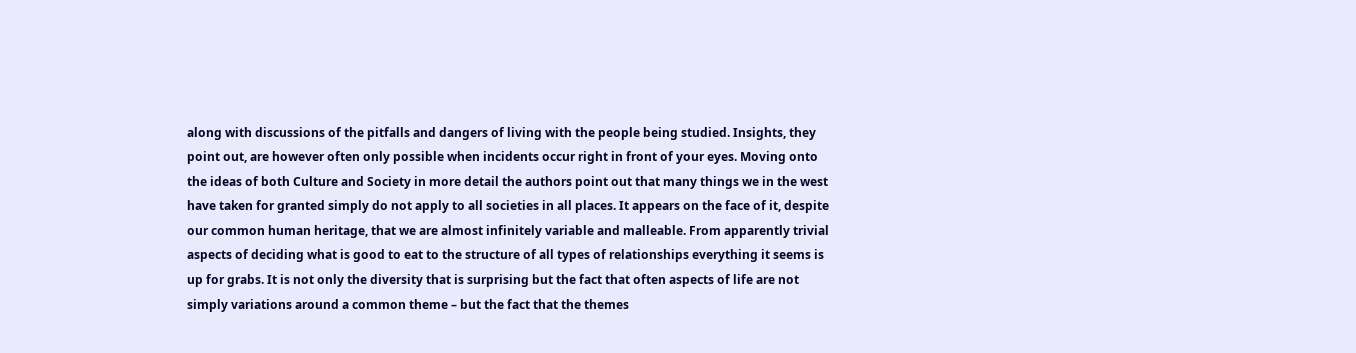along with discussions of the pitfalls and dangers of living with the people being studied. Insights, they point out, are however often only possible when incidents occur right in front of your eyes. Moving onto the ideas of both Culture and Society in more detail the authors point out that many things we in the west have taken for granted simply do not apply to all societies in all places. It appears on the face of it, despite our common human heritage, that we are almost infinitely variable and malleable. From apparently trivial aspects of deciding what is good to eat to the structure of all types of relationships everything it seems is up for grabs. It is not only the diversity that is surprising but the fact that often aspects of life are not simply variations around a common theme – but the fact that the themes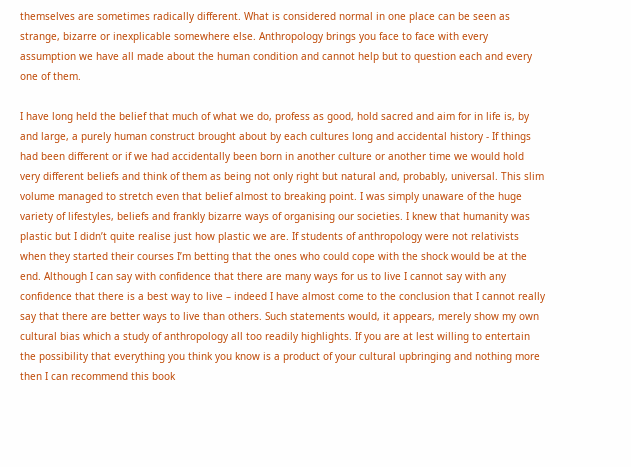themselves are sometimes radically different. What is considered normal in one place can be seen as strange, bizarre or inexplicable somewhere else. Anthropology brings you face to face with every assumption we have all made about the human condition and cannot help but to question each and every one of them.

I have long held the belief that much of what we do, profess as good, hold sacred and aim for in life is, by and large, a purely human construct brought about by each cultures long and accidental history - If things had been different or if we had accidentally been born in another culture or another time we would hold very different beliefs and think of them as being not only right but natural and, probably, universal. This slim volume managed to stretch even that belief almost to breaking point. I was simply unaware of the huge variety of lifestyles, beliefs and frankly bizarre ways of organising our societies. I knew that humanity was plastic but I didn’t quite realise just how plastic we are. If students of anthropology were not relativists when they started their courses I’m betting that the ones who could cope with the shock would be at the end. Although I can say with confidence that there are many ways for us to live I cannot say with any confidence that there is a best way to live – indeed I have almost come to the conclusion that I cannot really say that there are better ways to live than others. Such statements would, it appears, merely show my own cultural bias which a study of anthropology all too readily highlights. If you are at lest willing to entertain the possibility that everything you think you know is a product of your cultural upbringing and nothing more then I can recommend this book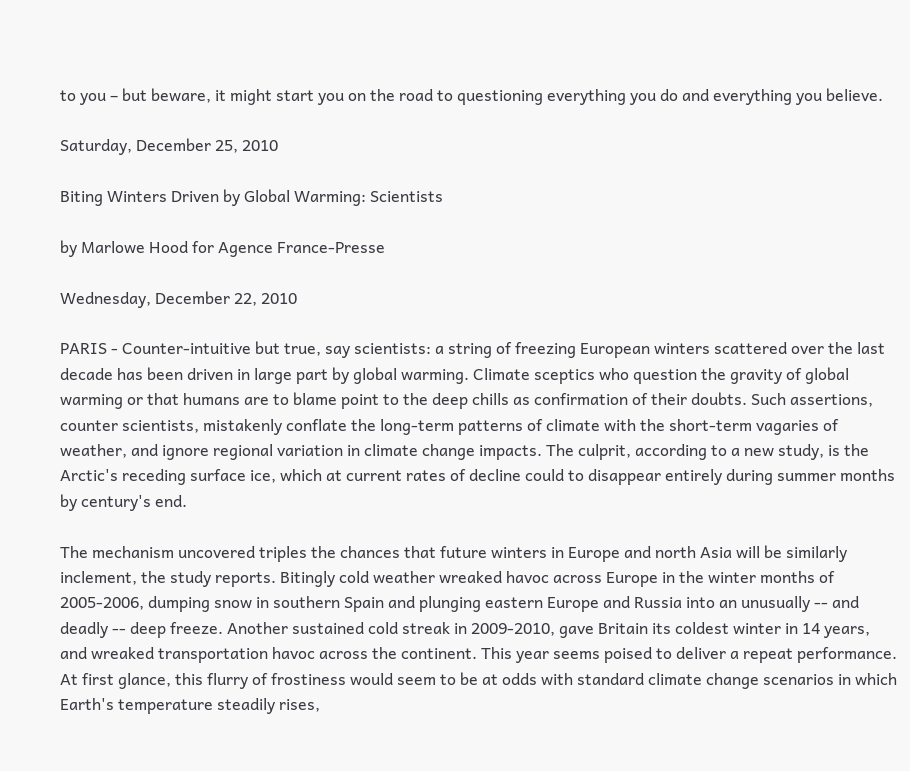to you – but beware, it might start you on the road to questioning everything you do and everything you believe.

Saturday, December 25, 2010

Biting Winters Driven by Global Warming: Scientists

by Marlowe Hood for Agence France-Presse

Wednesday, December 22, 2010

PARIS - Counter-intuitive but true, say scientists: a string of freezing European winters scattered over the last decade has been driven in large part by global warming. Climate sceptics who question the gravity of global warming or that humans are to blame point to the deep chills as confirmation of their doubts. Such assertions, counter scientists, mistakenly conflate the long-term patterns of climate with the short-term vagaries of weather, and ignore regional variation in climate change impacts. The culprit, according to a new study, is the Arctic's receding surface ice, which at current rates of decline could to disappear entirely during summer months by century's end.

The mechanism uncovered triples the chances that future winters in Europe and north Asia will be similarly inclement, the study reports. Bitingly cold weather wreaked havoc across Europe in the winter months of 2005-2006, dumping snow in southern Spain and plunging eastern Europe and Russia into an unusually -- and deadly -- deep freeze. Another sustained cold streak in 2009-2010, gave Britain its coldest winter in 14 years, and wreaked transportation havoc across the continent. This year seems poised to deliver a repeat performance. At first glance, this flurry of frostiness would seem to be at odds with standard climate change scenarios in which Earth's temperature steadily rises,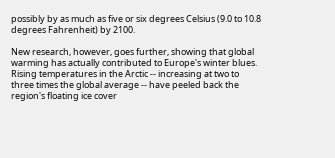possibly by as much as five or six degrees Celsius (9.0 to 10.8 degrees Fahrenheit) by 2100.

New research, however, goes further, showing that global warming has actually contributed to Europe's winter blues. Rising temperatures in the Arctic -- increasing at two to three times the global average -- have peeled back the region's floating ice cover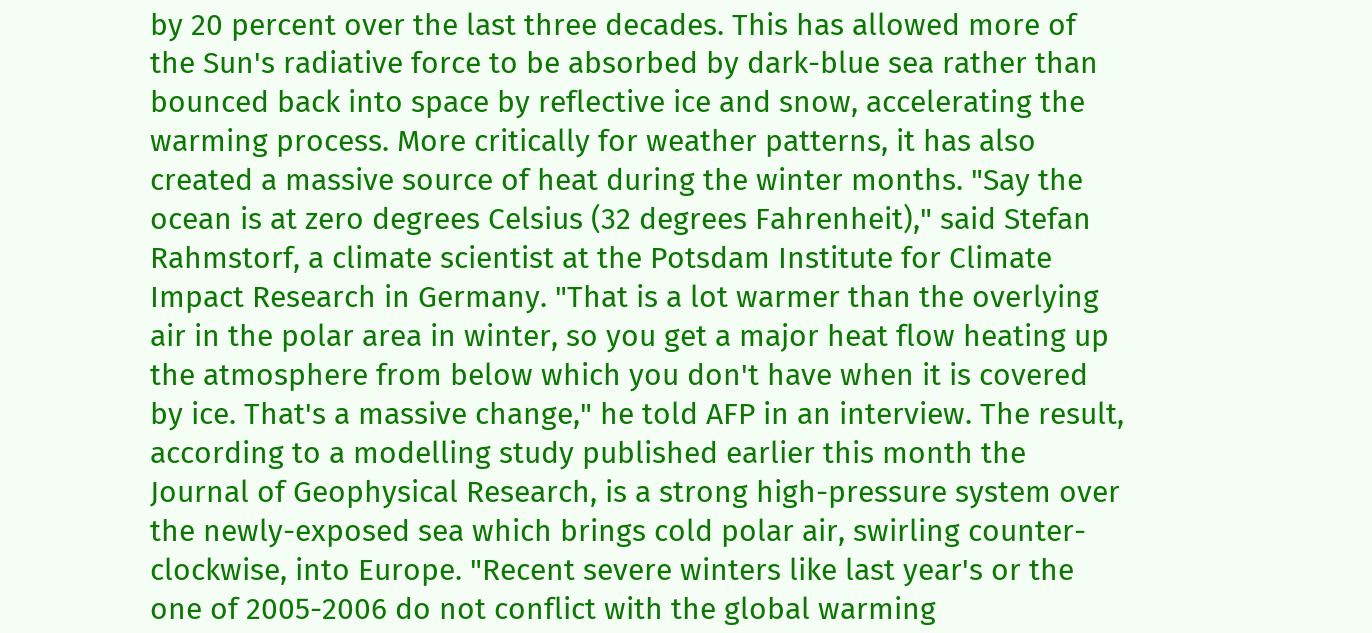by 20 percent over the last three decades. This has allowed more of the Sun's radiative force to be absorbed by dark-blue sea rather than bounced back into space by reflective ice and snow, accelerating the warming process. More critically for weather patterns, it has also created a massive source of heat during the winter months. "Say the ocean is at zero degrees Celsius (32 degrees Fahrenheit)," said Stefan Rahmstorf, a climate scientist at the Potsdam Institute for Climate Impact Research in Germany. "That is a lot warmer than the overlying air in the polar area in winter, so you get a major heat flow heating up the atmosphere from below which you don't have when it is covered by ice. That's a massive change," he told AFP in an interview. The result, according to a modelling study published earlier this month the Journal of Geophysical Research, is a strong high-pressure system over the newly-exposed sea which brings cold polar air, swirling counter-clockwise, into Europe. "Recent severe winters like last year's or the one of 2005-2006 do not conflict with the global warming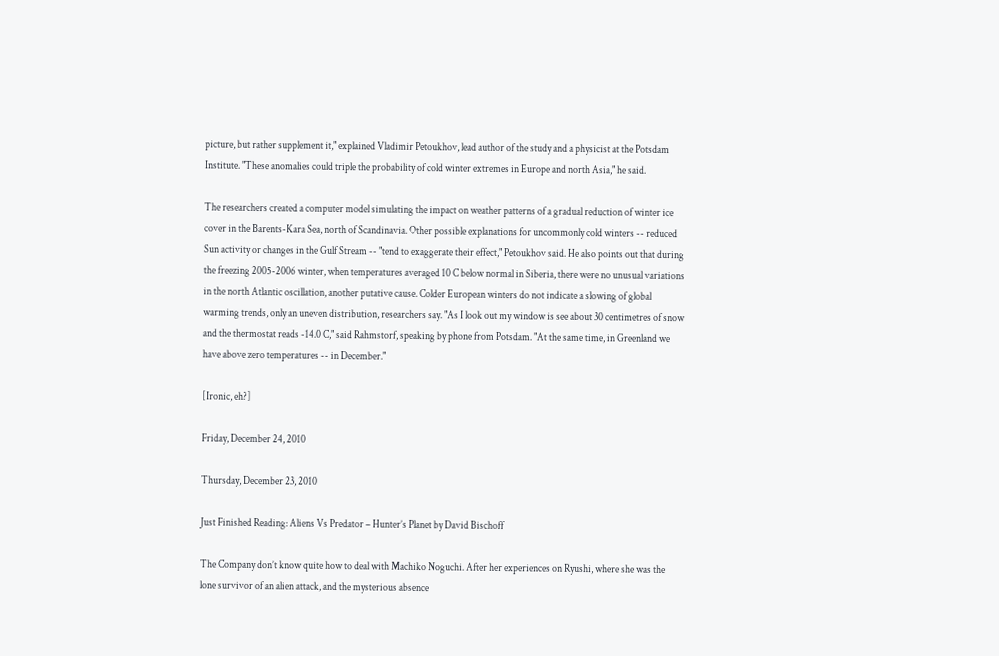picture, but rather supplement it," explained Vladimir Petoukhov, lead author of the study and a physicist at the Potsdam Institute. "These anomalies could triple the probability of cold winter extremes in Europe and north Asia," he said.

The researchers created a computer model simulating the impact on weather patterns of a gradual reduction of winter ice cover in the Barents-Kara Sea, north of Scandinavia. Other possible explanations for uncommonly cold winters -- reduced Sun activity or changes in the Gulf Stream -- "tend to exaggerate their effect," Petoukhov said. He also points out that during the freezing 2005-2006 winter, when temperatures averaged 10 C below normal in Siberia, there were no unusual variations in the north Atlantic oscillation, another putative cause. Colder European winters do not indicate a slowing of global warming trends, only an uneven distribution, researchers say. "As I look out my window is see about 30 centimetres of snow and the thermostat reads -14.0 C," said Rahmstorf, speaking by phone from Potsdam. "At the same time, in Greenland we have above zero temperatures -- in December."

[Ironic, eh?]

Friday, December 24, 2010

Thursday, December 23, 2010

Just Finished Reading: Aliens Vs Predator – Hunter’s Planet by David Bischoff

The Company don’t know quite how to deal with Machiko Noguchi. After her experiences on Ryushi, where she was the lone survivor of an alien attack, and the mysterious absence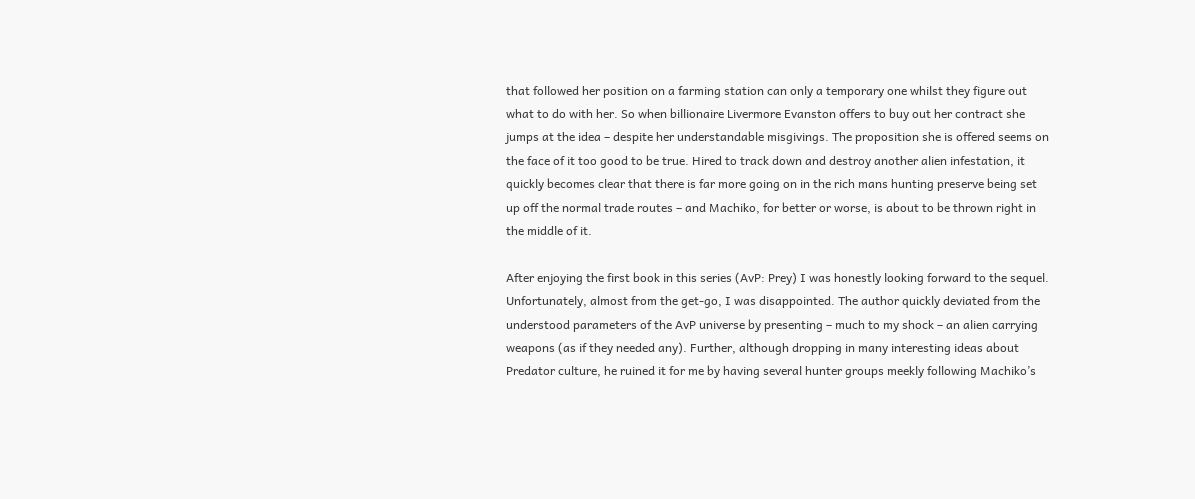that followed her position on a farming station can only a temporary one whilst they figure out what to do with her. So when billionaire Livermore Evanston offers to buy out her contract she jumps at the idea – despite her understandable misgivings. The proposition she is offered seems on the face of it too good to be true. Hired to track down and destroy another alien infestation, it quickly becomes clear that there is far more going on in the rich mans hunting preserve being set up off the normal trade routes – and Machiko, for better or worse, is about to be thrown right in the middle of it.

After enjoying the first book in this series (AvP: Prey) I was honestly looking forward to the sequel. Unfortunately, almost from the get-go, I was disappointed. The author quickly deviated from the understood parameters of the AvP universe by presenting – much to my shock – an alien carrying weapons (as if they needed any). Further, although dropping in many interesting ideas about Predator culture, he ruined it for me by having several hunter groups meekly following Machiko’s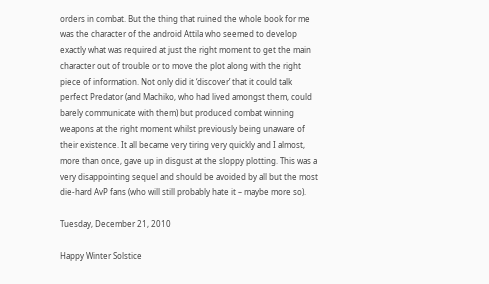orders in combat. But the thing that ruined the whole book for me was the character of the android Attila who seemed to develop exactly what was required at just the right moment to get the main character out of trouble or to move the plot along with the right piece of information. Not only did it ‘discover’ that it could talk perfect Predator (and Machiko, who had lived amongst them, could barely communicate with them) but produced combat winning weapons at the right moment whilst previously being unaware of their existence. It all became very tiring very quickly and I almost, more than once, gave up in disgust at the sloppy plotting. This was a very disappointing sequel and should be avoided by all but the most die-hard AvP fans (who will still probably hate it – maybe more so).

Tuesday, December 21, 2010

Happy Winter Solstice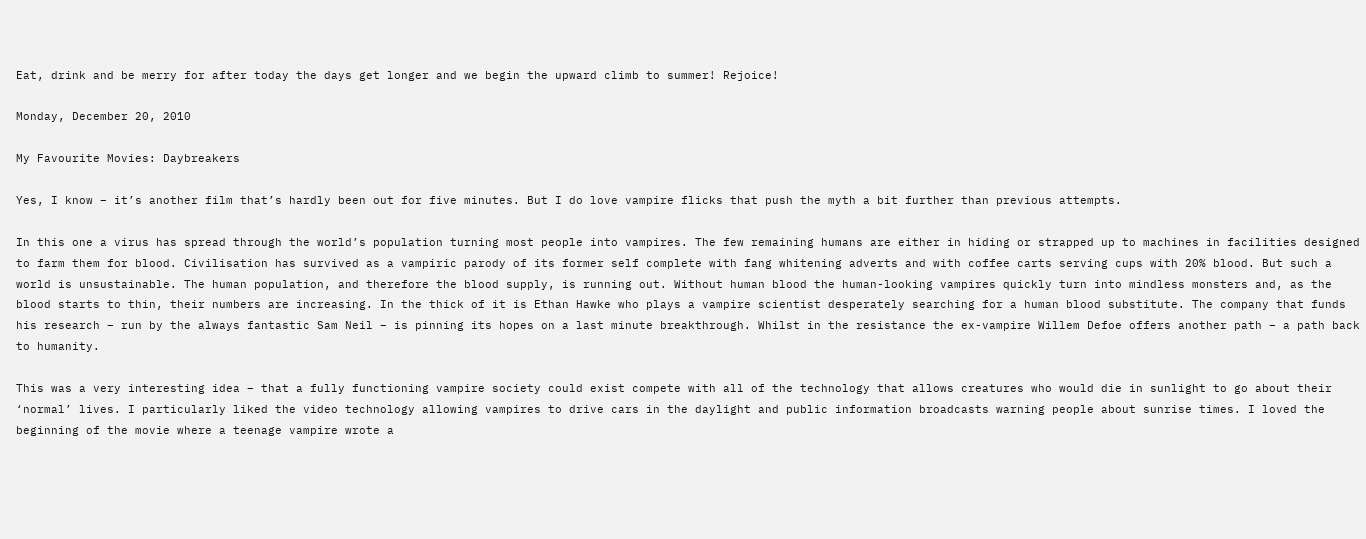Eat, drink and be merry for after today the days get longer and we begin the upward climb to summer! Rejoice!

Monday, December 20, 2010

My Favourite Movies: Daybreakers

Yes, I know – it’s another film that’s hardly been out for five minutes. But I do love vampire flicks that push the myth a bit further than previous attempts.

In this one a virus has spread through the world’s population turning most people into vampires. The few remaining humans are either in hiding or strapped up to machines in facilities designed to farm them for blood. Civilisation has survived as a vampiric parody of its former self complete with fang whitening adverts and with coffee carts serving cups with 20% blood. But such a world is unsustainable. The human population, and therefore the blood supply, is running out. Without human blood the human-looking vampires quickly turn into mindless monsters and, as the blood starts to thin, their numbers are increasing. In the thick of it is Ethan Hawke who plays a vampire scientist desperately searching for a human blood substitute. The company that funds his research – run by the always fantastic Sam Neil – is pinning its hopes on a last minute breakthrough. Whilst in the resistance the ex-vampire Willem Defoe offers another path – a path back to humanity.

This was a very interesting idea – that a fully functioning vampire society could exist compete with all of the technology that allows creatures who would die in sunlight to go about their ‘normal’ lives. I particularly liked the video technology allowing vampires to drive cars in the daylight and public information broadcasts warning people about sunrise times. I loved the beginning of the movie where a teenage vampire wrote a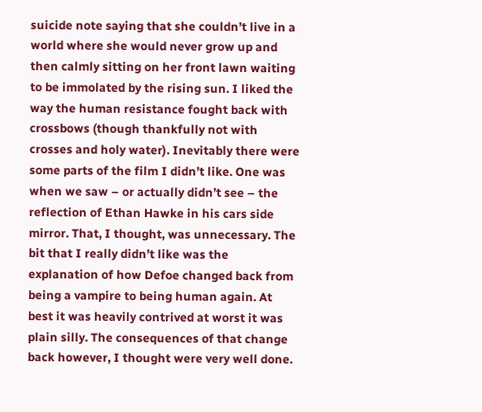suicide note saying that she couldn’t live in a world where she would never grow up and then calmly sitting on her front lawn waiting to be immolated by the rising sun. I liked the way the human resistance fought back with crossbows (though thankfully not with crosses and holy water). Inevitably there were some parts of the film I didn’t like. One was when we saw – or actually didn’t see – the reflection of Ethan Hawke in his cars side mirror. That, I thought, was unnecessary. The bit that I really didn’t like was the explanation of how Defoe changed back from being a vampire to being human again. At best it was heavily contrived at worst it was plain silly. The consequences of that change back however, I thought were very well done.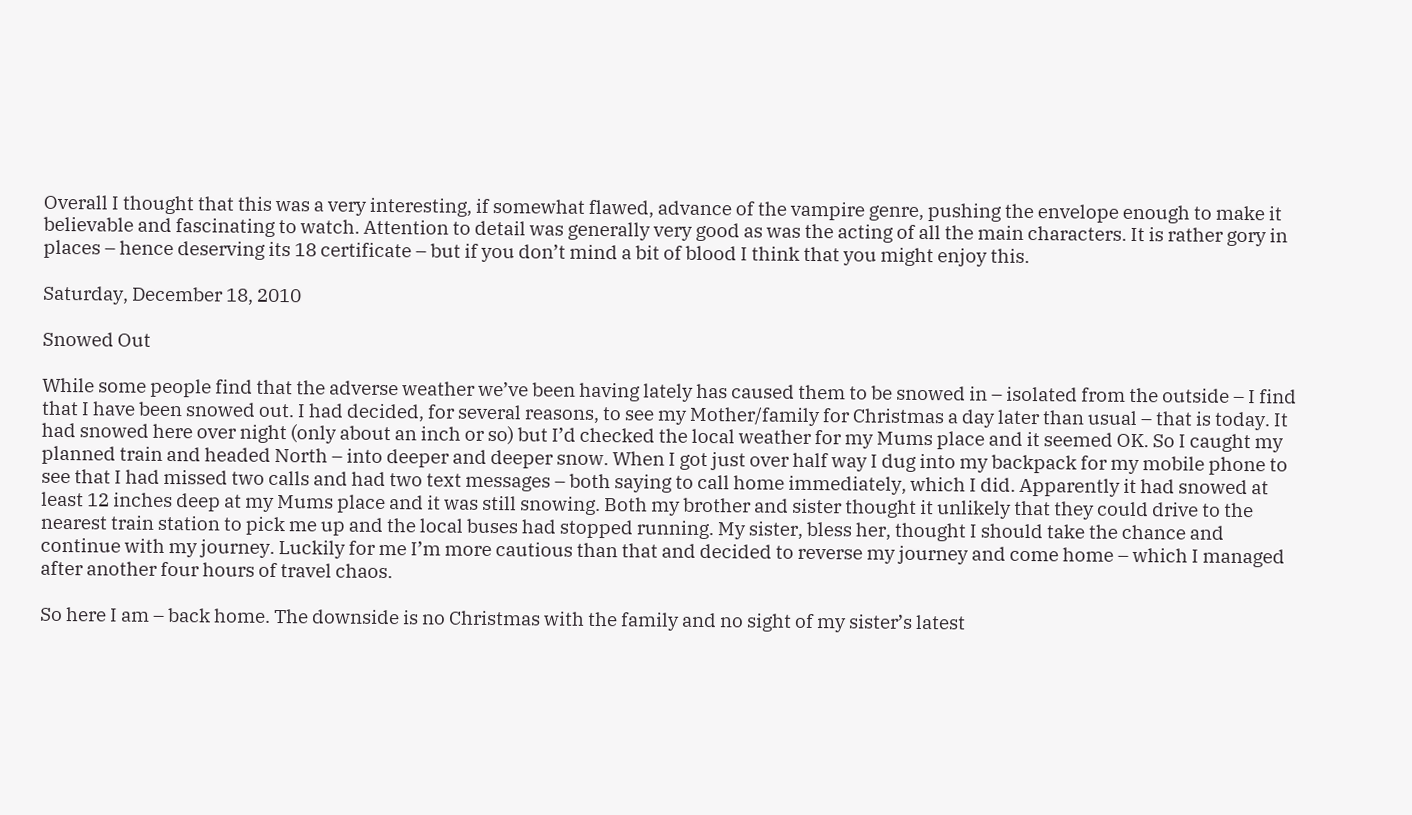Overall I thought that this was a very interesting, if somewhat flawed, advance of the vampire genre, pushing the envelope enough to make it believable and fascinating to watch. Attention to detail was generally very good as was the acting of all the main characters. It is rather gory in places – hence deserving its 18 certificate – but if you don’t mind a bit of blood I think that you might enjoy this.

Saturday, December 18, 2010

Snowed Out

While some people find that the adverse weather we’ve been having lately has caused them to be snowed in – isolated from the outside – I find that I have been snowed out. I had decided, for several reasons, to see my Mother/family for Christmas a day later than usual – that is today. It had snowed here over night (only about an inch or so) but I’d checked the local weather for my Mums place and it seemed OK. So I caught my planned train and headed North – into deeper and deeper snow. When I got just over half way I dug into my backpack for my mobile phone to see that I had missed two calls and had two text messages – both saying to call home immediately, which I did. Apparently it had snowed at least 12 inches deep at my Mums place and it was still snowing. Both my brother and sister thought it unlikely that they could drive to the nearest train station to pick me up and the local buses had stopped running. My sister, bless her, thought I should take the chance and continue with my journey. Luckily for me I’m more cautious than that and decided to reverse my journey and come home – which I managed after another four hours of travel chaos.

So here I am – back home. The downside is no Christmas with the family and no sight of my sister’s latest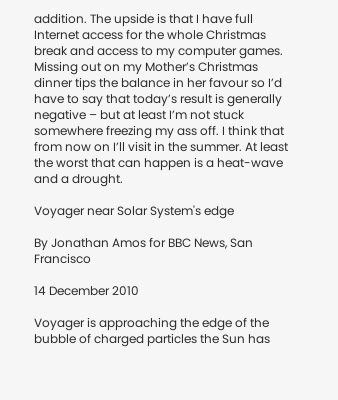addition. The upside is that I have full Internet access for the whole Christmas break and access to my computer games. Missing out on my Mother’s Christmas dinner tips the balance in her favour so I’d have to say that today’s result is generally negative – but at least I’m not stuck somewhere freezing my ass off. I think that from now on I’ll visit in the summer. At least the worst that can happen is a heat-wave and a drought.

Voyager near Solar System's edge

By Jonathan Amos for BBC News, San Francisco

14 December 2010

Voyager is approaching the edge of the bubble of charged particles the Sun has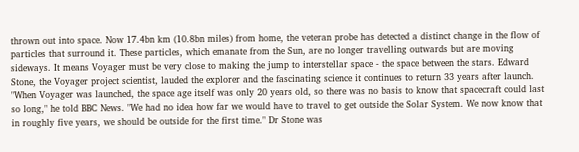thrown out into space. Now 17.4bn km (10.8bn miles) from home, the veteran probe has detected a distinct change in the flow of particles that surround it. These particles, which emanate from the Sun, are no longer travelling outwards but are moving sideways. It means Voyager must be very close to making the jump to interstellar space - the space between the stars. Edward Stone, the Voyager project scientist, lauded the explorer and the fascinating science it continues to return 33 years after launch. "When Voyager was launched, the space age itself was only 20 years old, so there was no basis to know that spacecraft could last so long," he told BBC News. "We had no idea how far we would have to travel to get outside the Solar System. We now know that in roughly five years, we should be outside for the first time." Dr Stone was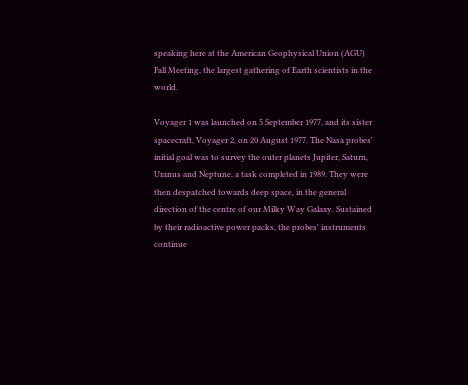speaking here at the American Geophysical Union (AGU) Fall Meeting, the largest gathering of Earth scientists in the world.

Voyager 1 was launched on 5 September 1977, and its sister spacecraft, Voyager 2, on 20 August 1977. The Nasa probes' initial goal was to survey the outer planets Jupiter, Saturn, Uranus and Neptune, a task completed in 1989. They were then despatched towards deep space, in the general direction of the centre of our Milky Way Galaxy. Sustained by their radioactive power packs, the probes' instruments continue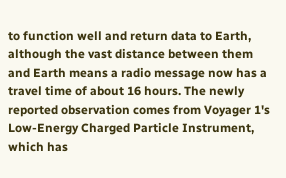to function well and return data to Earth, although the vast distance between them and Earth means a radio message now has a travel time of about 16 hours. The newly reported observation comes from Voyager 1's Low-Energy Charged Particle Instrument, which has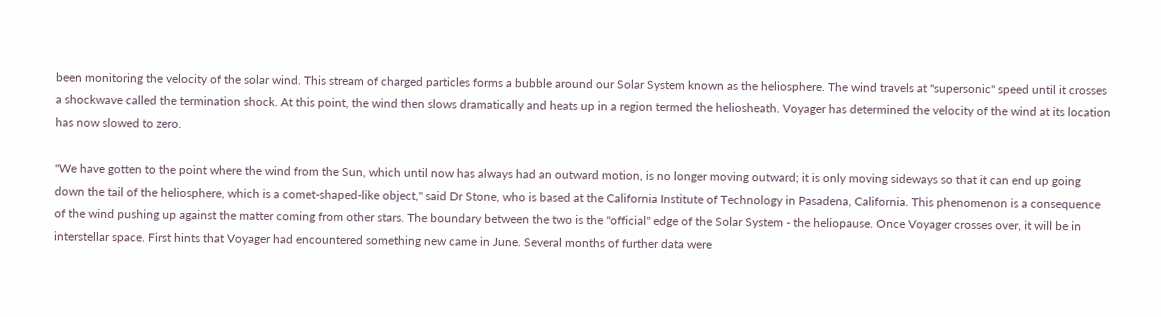been monitoring the velocity of the solar wind. This stream of charged particles forms a bubble around our Solar System known as the heliosphere. The wind travels at "supersonic" speed until it crosses a shockwave called the termination shock. At this point, the wind then slows dramatically and heats up in a region termed the heliosheath. Voyager has determined the velocity of the wind at its location has now slowed to zero.

"We have gotten to the point where the wind from the Sun, which until now has always had an outward motion, is no longer moving outward; it is only moving sideways so that it can end up going down the tail of the heliosphere, which is a comet-shaped-like object," said Dr Stone, who is based at the California Institute of Technology in Pasadena, California. This phenomenon is a consequence of the wind pushing up against the matter coming from other stars. The boundary between the two is the "official" edge of the Solar System - the heliopause. Once Voyager crosses over, it will be in interstellar space. First hints that Voyager had encountered something new came in June. Several months of further data were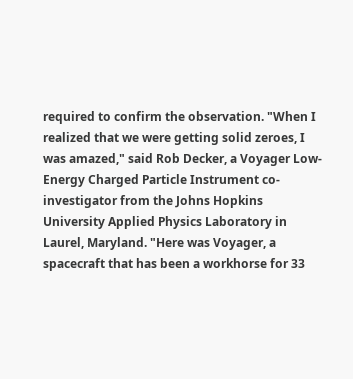required to confirm the observation. "When I realized that we were getting solid zeroes, I was amazed," said Rob Decker, a Voyager Low-Energy Charged Particle Instrument co-investigator from the Johns Hopkins University Applied Physics Laboratory in Laurel, Maryland. "Here was Voyager, a spacecraft that has been a workhorse for 33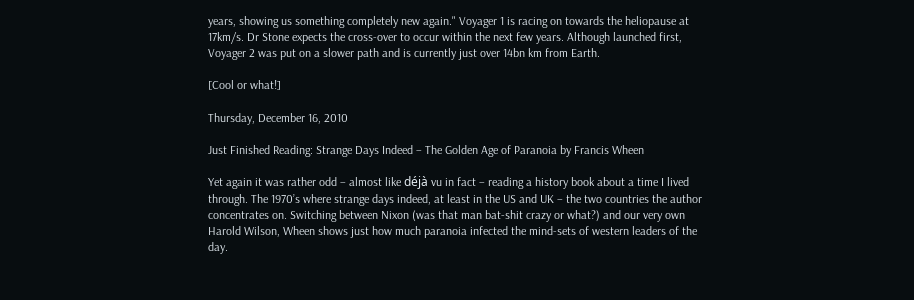years, showing us something completely new again." Voyager 1 is racing on towards the heliopause at 17km/s. Dr Stone expects the cross-over to occur within the next few years. Although launched first, Voyager 2 was put on a slower path and is currently just over 14bn km from Earth.

[Cool or what!]

Thursday, December 16, 2010

Just Finished Reading: Strange Days Indeed – The Golden Age of Paranoia by Francis Wheen

Yet again it was rather odd – almost like déjà vu in fact – reading a history book about a time I lived through. The 1970’s where strange days indeed, at least in the US and UK – the two countries the author concentrates on. Switching between Nixon (was that man bat-shit crazy or what?) and our very own Harold Wilson, Wheen shows just how much paranoia infected the mind-sets of western leaders of the day.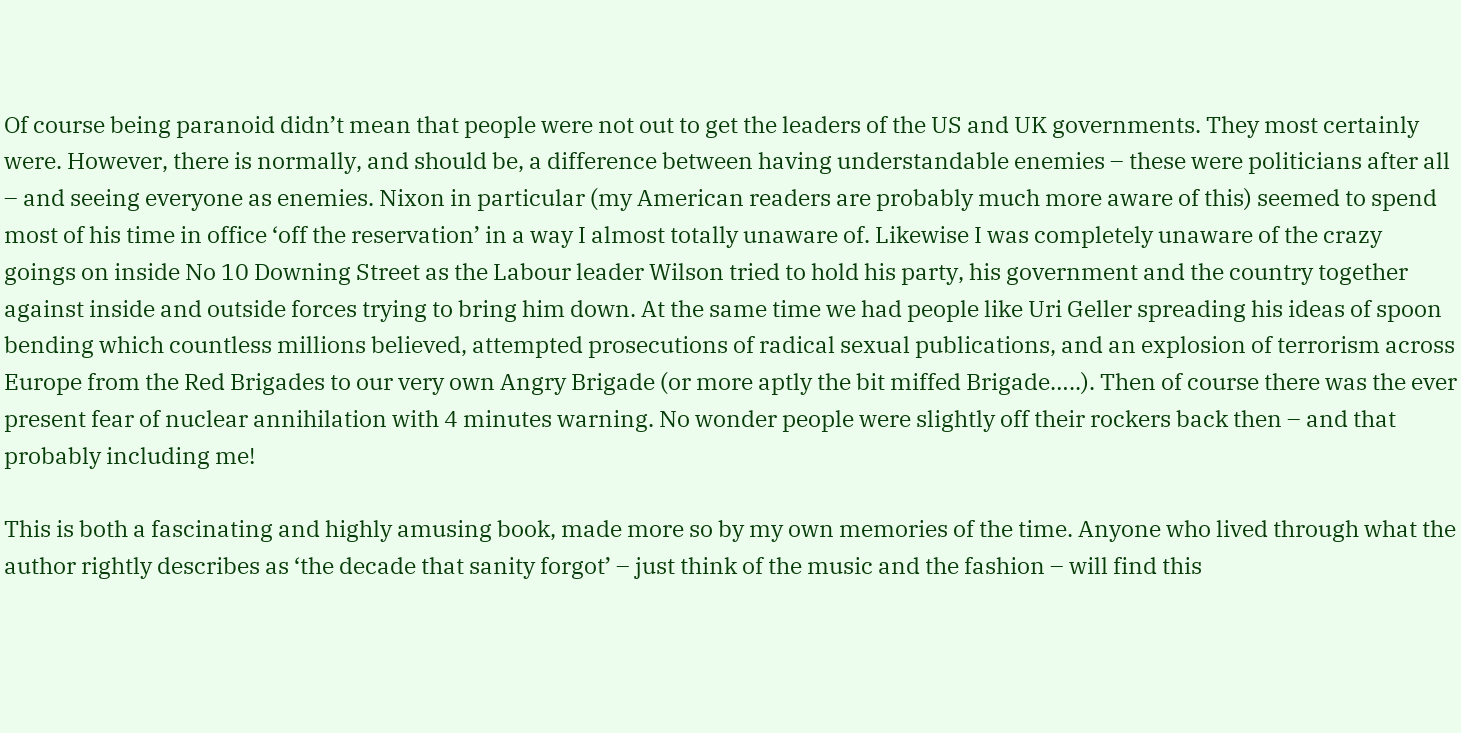Of course being paranoid didn’t mean that people were not out to get the leaders of the US and UK governments. They most certainly were. However, there is normally, and should be, a difference between having understandable enemies – these were politicians after all – and seeing everyone as enemies. Nixon in particular (my American readers are probably much more aware of this) seemed to spend most of his time in office ‘off the reservation’ in a way I almost totally unaware of. Likewise I was completely unaware of the crazy goings on inside No 10 Downing Street as the Labour leader Wilson tried to hold his party, his government and the country together against inside and outside forces trying to bring him down. At the same time we had people like Uri Geller spreading his ideas of spoon bending which countless millions believed, attempted prosecutions of radical sexual publications, and an explosion of terrorism across Europe from the Red Brigades to our very own Angry Brigade (or more aptly the bit miffed Brigade…..). Then of course there was the ever present fear of nuclear annihilation with 4 minutes warning. No wonder people were slightly off their rockers back then – and that probably including me!

This is both a fascinating and highly amusing book, made more so by my own memories of the time. Anyone who lived through what the author rightly describes as ‘the decade that sanity forgot’ – just think of the music and the fashion – will find this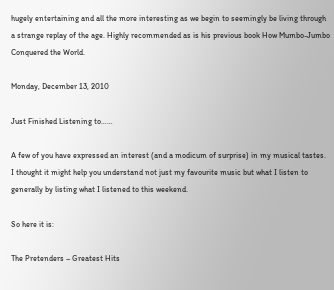hugely entertaining and all the more interesting as we begin to seemingly be living through a strange replay of the age. Highly recommended as is his previous book How Mumbo-Jumbo Conquered the World.

Monday, December 13, 2010

Just Finished Listening to……

A few of you have expressed an interest (and a modicum of surprise) in my musical tastes. I thought it might help you understand not just my favourite music but what I listen to generally by listing what I listened to this weekend.

So here it is:

The Pretenders – Greatest Hits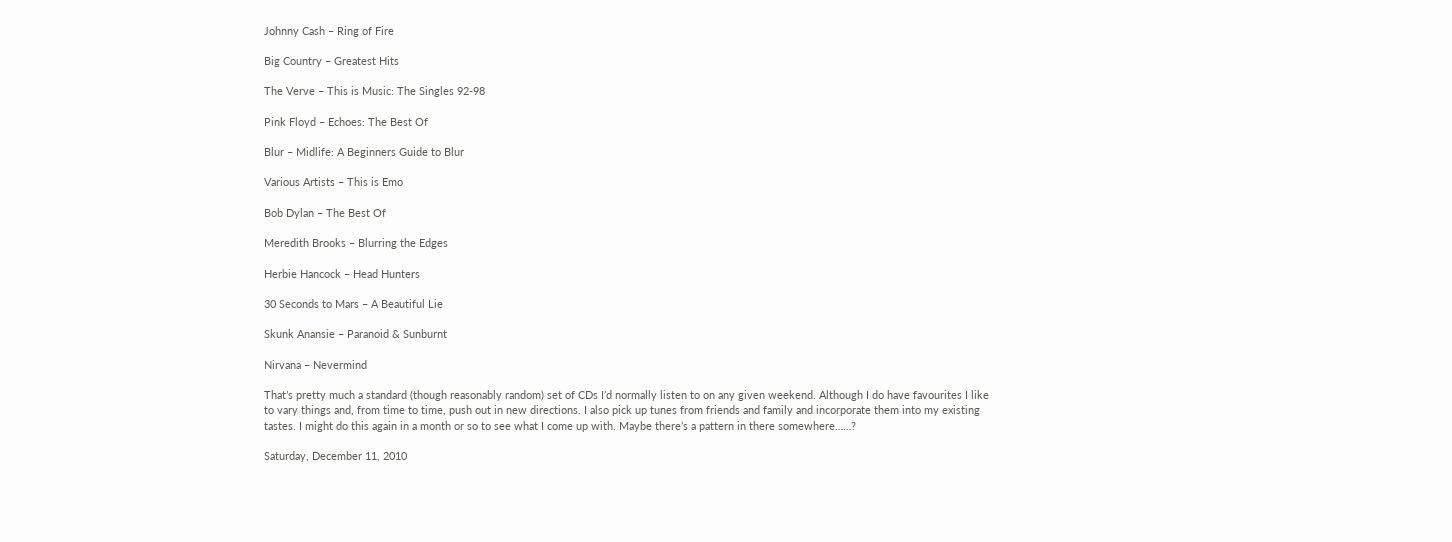Johnny Cash – Ring of Fire

Big Country – Greatest Hits

The Verve – This is Music: The Singles 92-98

Pink Floyd – Echoes: The Best Of

Blur – Midlife: A Beginners Guide to Blur

Various Artists – This is Emo

Bob Dylan – The Best Of

Meredith Brooks – Blurring the Edges

Herbie Hancock – Head Hunters

30 Seconds to Mars – A Beautiful Lie

Skunk Anansie – Paranoid & Sunburnt

Nirvana – Nevermind

That’s pretty much a standard (though reasonably random) set of CDs I’d normally listen to on any given weekend. Although I do have favourites I like to vary things and, from time to time, push out in new directions. I also pick up tunes from friends and family and incorporate them into my existing tastes. I might do this again in a month or so to see what I come up with. Maybe there’s a pattern in there somewhere……?

Saturday, December 11, 2010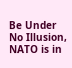Be Under No Illusion, NATO is in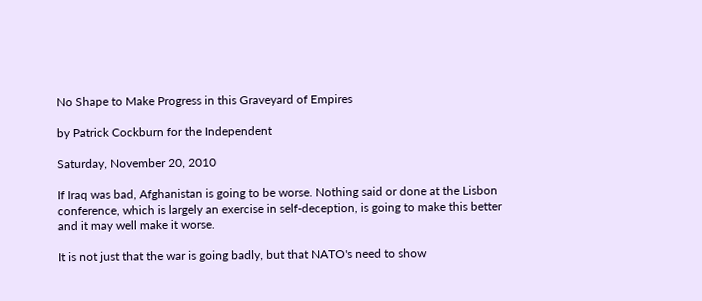No Shape to Make Progress in this Graveyard of Empires

by Patrick Cockburn for the Independent

Saturday, November 20, 2010

If Iraq was bad, Afghanistan is going to be worse. Nothing said or done at the Lisbon conference, which is largely an exercise in self-deception, is going to make this better and it may well make it worse.

It is not just that the war is going badly, but that NATO's need to show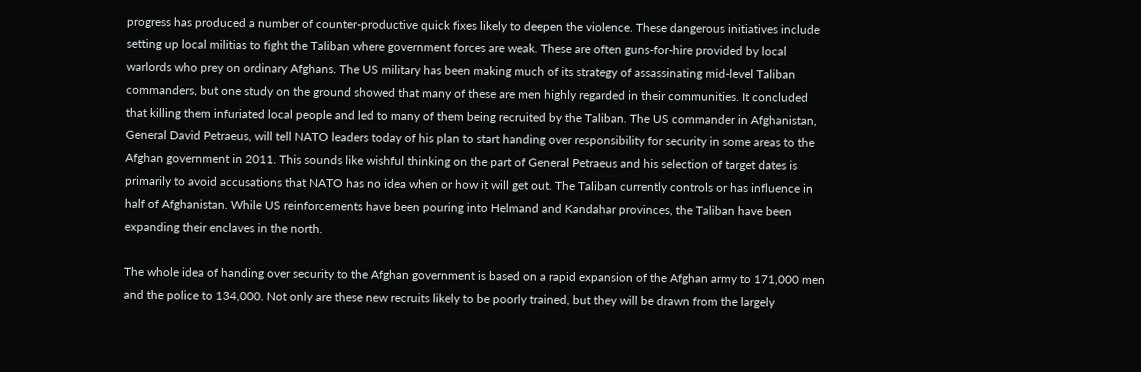progress has produced a number of counter-productive quick fixes likely to deepen the violence. These dangerous initiatives include setting up local militias to fight the Taliban where government forces are weak. These are often guns-for-hire provided by local warlords who prey on ordinary Afghans. The US military has been making much of its strategy of assassinating mid-level Taliban commanders, but one study on the ground showed that many of these are men highly regarded in their communities. It concluded that killing them infuriated local people and led to many of them being recruited by the Taliban. The US commander in Afghanistan, General David Petraeus, will tell NATO leaders today of his plan to start handing over responsibility for security in some areas to the Afghan government in 2011. This sounds like wishful thinking on the part of General Petraeus and his selection of target dates is primarily to avoid accusations that NATO has no idea when or how it will get out. The Taliban currently controls or has influence in half of Afghanistan. While US reinforcements have been pouring into Helmand and Kandahar provinces, the Taliban have been expanding their enclaves in the north.

The whole idea of handing over security to the Afghan government is based on a rapid expansion of the Afghan army to 171,000 men and the police to 134,000. Not only are these new recruits likely to be poorly trained, but they will be drawn from the largely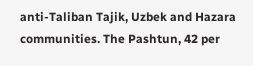anti-Taliban Tajik, Uzbek and Hazara communities. The Pashtun, 42 per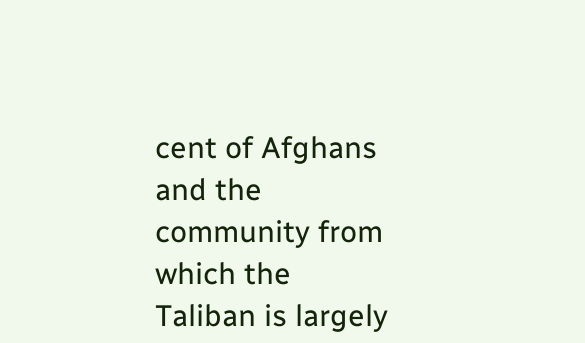cent of Afghans and the community from which the Taliban is largely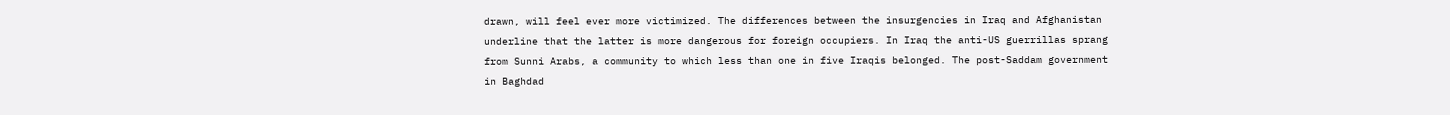drawn, will feel ever more victimized. The differences between the insurgencies in Iraq and Afghanistan underline that the latter is more dangerous for foreign occupiers. In Iraq the anti-US guerrillas sprang from Sunni Arabs, a community to which less than one in five Iraqis belonged. The post-Saddam government in Baghdad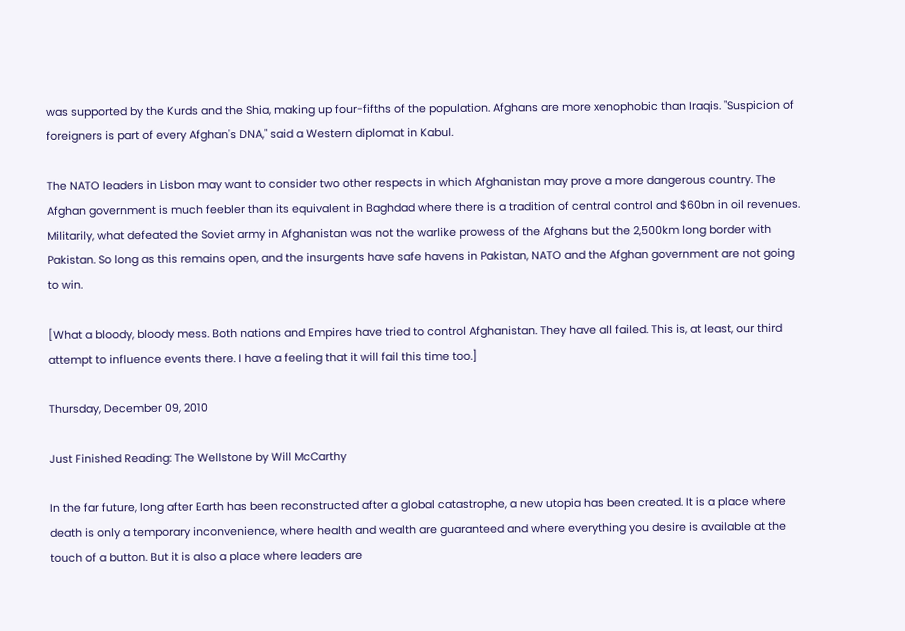was supported by the Kurds and the Shia, making up four-fifths of the population. Afghans are more xenophobic than Iraqis. "Suspicion of foreigners is part of every Afghan's DNA," said a Western diplomat in Kabul.

The NATO leaders in Lisbon may want to consider two other respects in which Afghanistan may prove a more dangerous country. The Afghan government is much feebler than its equivalent in Baghdad where there is a tradition of central control and $60bn in oil revenues. Militarily, what defeated the Soviet army in Afghanistan was not the warlike prowess of the Afghans but the 2,500km long border with Pakistan. So long as this remains open, and the insurgents have safe havens in Pakistan, NATO and the Afghan government are not going to win.

[What a bloody, bloody mess. Both nations and Empires have tried to control Afghanistan. They have all failed. This is, at least, our third attempt to influence events there. I have a feeling that it will fail this time too.]

Thursday, December 09, 2010

Just Finished Reading: The Wellstone by Will McCarthy

In the far future, long after Earth has been reconstructed after a global catastrophe, a new utopia has been created. It is a place where death is only a temporary inconvenience, where health and wealth are guaranteed and where everything you desire is available at the touch of a button. But it is also a place where leaders are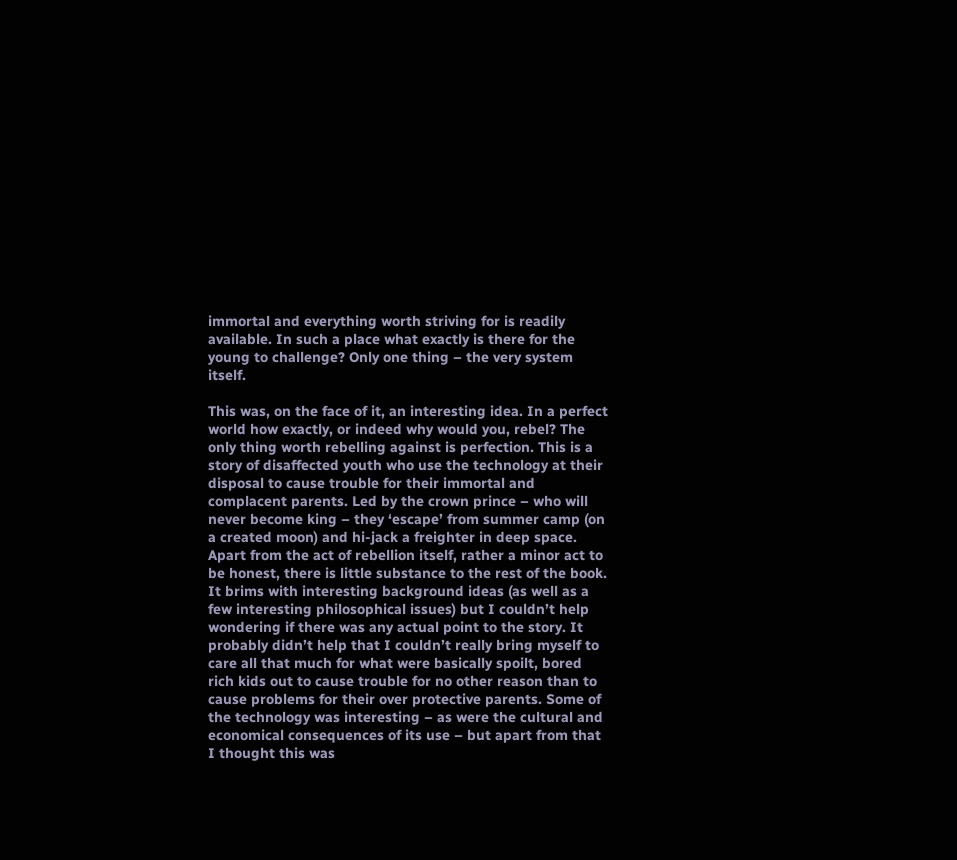immortal and everything worth striving for is readily available. In such a place what exactly is there for the young to challenge? Only one thing – the very system itself.

This was, on the face of it, an interesting idea. In a perfect world how exactly, or indeed why would you, rebel? The only thing worth rebelling against is perfection. This is a story of disaffected youth who use the technology at their disposal to cause trouble for their immortal and complacent parents. Led by the crown prince – who will never become king – they ‘escape’ from summer camp (on a created moon) and hi-jack a freighter in deep space. Apart from the act of rebellion itself, rather a minor act to be honest, there is little substance to the rest of the book. It brims with interesting background ideas (as well as a few interesting philosophical issues) but I couldn’t help wondering if there was any actual point to the story. It probably didn’t help that I couldn’t really bring myself to care all that much for what were basically spoilt, bored rich kids out to cause trouble for no other reason than to cause problems for their over protective parents. Some of the technology was interesting – as were the cultural and economical consequences of its use – but apart from that I thought this was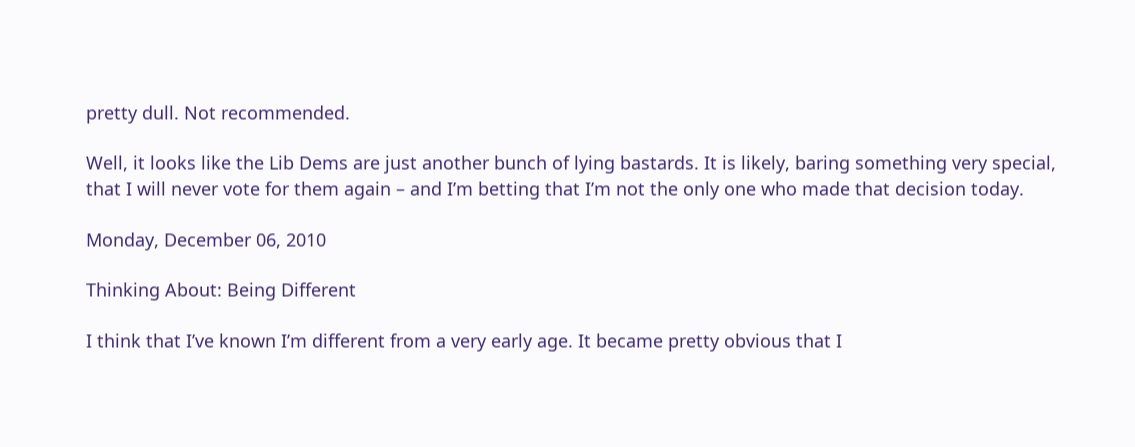pretty dull. Not recommended.

Well, it looks like the Lib Dems are just another bunch of lying bastards. It is likely, baring something very special, that I will never vote for them again – and I’m betting that I’m not the only one who made that decision today.

Monday, December 06, 2010

Thinking About: Being Different

I think that I’ve known I’m different from a very early age. It became pretty obvious that I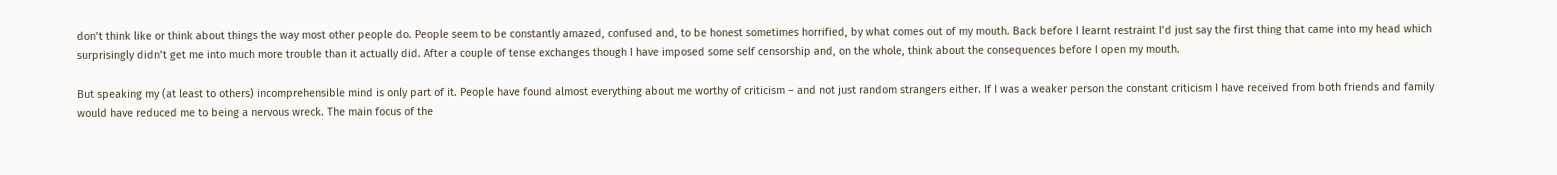don’t think like or think about things the way most other people do. People seem to be constantly amazed, confused and, to be honest sometimes horrified, by what comes out of my mouth. Back before I learnt restraint I’d just say the first thing that came into my head which surprisingly didn’t get me into much more trouble than it actually did. After a couple of tense exchanges though I have imposed some self censorship and, on the whole, think about the consequences before I open my mouth.

But speaking my (at least to others) incomprehensible mind is only part of it. People have found almost everything about me worthy of criticism – and not just random strangers either. If I was a weaker person the constant criticism I have received from both friends and family would have reduced me to being a nervous wreck. The main focus of the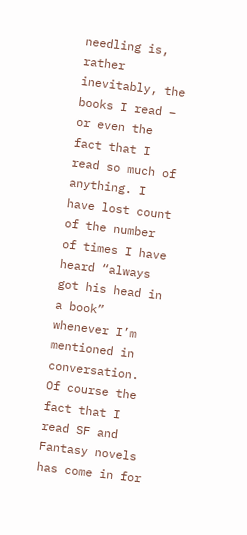needling is, rather inevitably, the books I read – or even the fact that I read so much of anything. I have lost count of the number of times I have heard “always got his head in a book” whenever I’m mentioned in conversation. Of course the fact that I read SF and Fantasy novels has come in for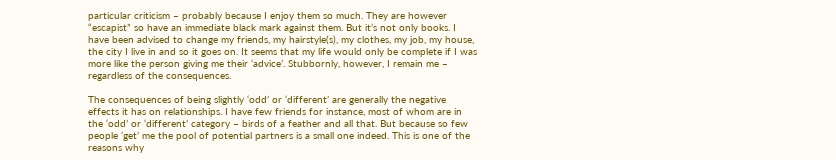particular criticism – probably because I enjoy them so much. They are however “escapist” so have an immediate black mark against them. But it’s not only books. I have been advised to change my friends, my hairstyle(s), my clothes, my job, my house, the city I live in and so it goes on. It seems that my life would only be complete if I was more like the person giving me their ‘advice’. Stubbornly, however, I remain me – regardless of the consequences.

The consequences of being slightly ‘odd’ or ‘different’ are generally the negative effects it has on relationships. I have few friends for instance, most of whom are in the ‘odd’ or ‘different’ category – birds of a feather and all that. But because so few people ‘get’ me the pool of potential partners is a small one indeed. This is one of the reasons why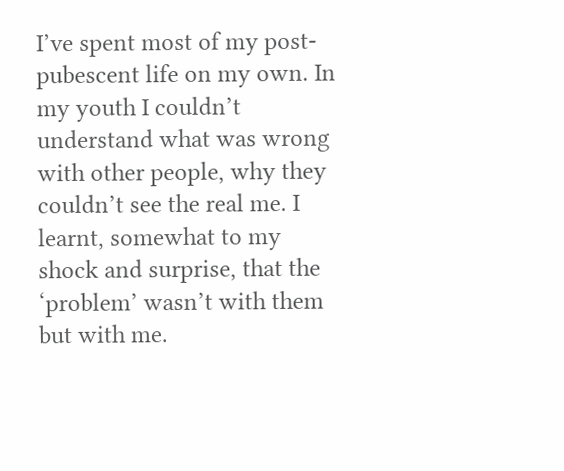I’ve spent most of my post-pubescent life on my own. In my youth I couldn’t understand what was wrong with other people, why they couldn’t see the real me. I learnt, somewhat to my shock and surprise, that the ‘problem’ wasn’t with them but with me.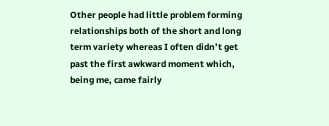Other people had little problem forming relationships both of the short and long term variety whereas I often didn’t get past the first awkward moment which, being me, came fairly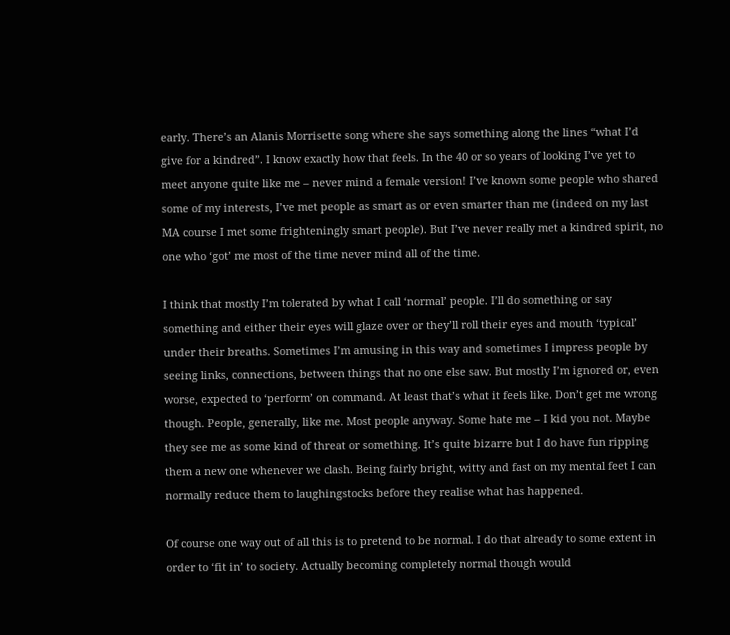early. There’s an Alanis Morrisette song where she says something along the lines “what I’d give for a kindred”. I know exactly how that feels. In the 40 or so years of looking I’ve yet to meet anyone quite like me – never mind a female version! I’ve known some people who shared some of my interests, I’ve met people as smart as or even smarter than me (indeed on my last MA course I met some frighteningly smart people). But I’ve never really met a kindred spirit, no one who ‘got’ me most of the time never mind all of the time.

I think that mostly I’m tolerated by what I call ‘normal’ people. I’ll do something or say something and either their eyes will glaze over or they’ll roll their eyes and mouth ‘typical’ under their breaths. Sometimes I’m amusing in this way and sometimes I impress people by seeing links, connections, between things that no one else saw. But mostly I’m ignored or, even worse, expected to ‘perform’ on command. At least that’s what it feels like. Don’t get me wrong though. People, generally, like me. Most people anyway. Some hate me – I kid you not. Maybe they see me as some kind of threat or something. It’s quite bizarre but I do have fun ripping them a new one whenever we clash. Being fairly bright, witty and fast on my mental feet I can normally reduce them to laughingstocks before they realise what has happened.

Of course one way out of all this is to pretend to be normal. I do that already to some extent in order to ‘fit in’ to society. Actually becoming completely normal though would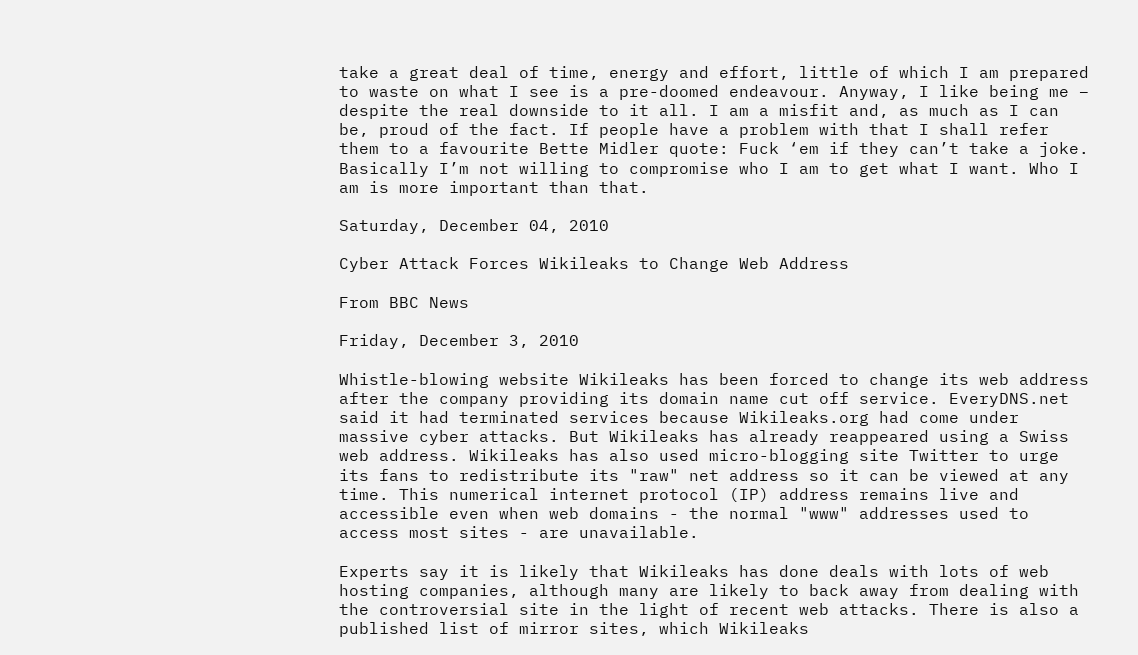take a great deal of time, energy and effort, little of which I am prepared to waste on what I see is a pre-doomed endeavour. Anyway, I like being me – despite the real downside to it all. I am a misfit and, as much as I can be, proud of the fact. If people have a problem with that I shall refer them to a favourite Bette Midler quote: Fuck ‘em if they can’t take a joke. Basically I’m not willing to compromise who I am to get what I want. Who I am is more important than that.

Saturday, December 04, 2010

Cyber Attack Forces Wikileaks to Change Web Address

From BBC News

Friday, December 3, 2010

Whistle-blowing website Wikileaks has been forced to change its web address after the company providing its domain name cut off service. EveryDNS.net said it had terminated services because Wikileaks.org had come under massive cyber attacks. But Wikileaks has already reappeared using a Swiss web address. Wikileaks has also used micro-blogging site Twitter to urge its fans to redistribute its "raw" net address so it can be viewed at any time. This numerical internet protocol (IP) address remains live and accessible even when web domains - the normal "www" addresses used to access most sites - are unavailable.

Experts say it is likely that Wikileaks has done deals with lots of web hosting companies, although many are likely to back away from dealing with the controversial site in the light of recent web attacks. There is also a published list of mirror sites, which Wikileaks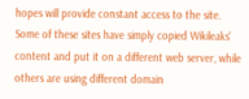hopes will provide constant access to the site. Some of these sites have simply copied Wikileaks' content and put it on a different web server, while others are using different domain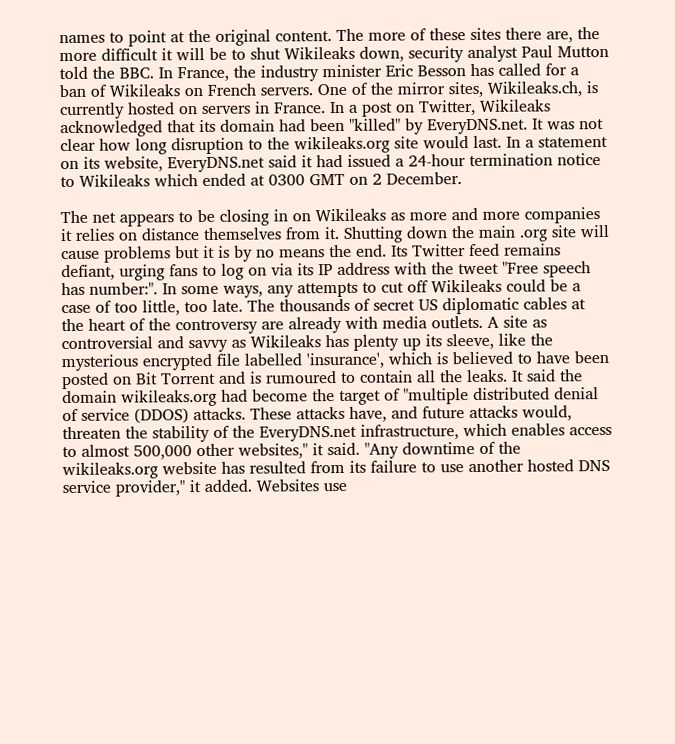names to point at the original content. The more of these sites there are, the more difficult it will be to shut Wikileaks down, security analyst Paul Mutton told the BBC. In France, the industry minister Eric Besson has called for a ban of Wikileaks on French servers. One of the mirror sites, Wikileaks.ch, is currently hosted on servers in France. In a post on Twitter, Wikileaks acknowledged that its domain had been "killed" by EveryDNS.net. It was not clear how long disruption to the wikileaks.org site would last. In a statement on its website, EveryDNS.net said it had issued a 24-hour termination notice to Wikileaks which ended at 0300 GMT on 2 December.

The net appears to be closing in on Wikileaks as more and more companies it relies on distance themselves from it. Shutting down the main .org site will cause problems but it is by no means the end. Its Twitter feed remains defiant, urging fans to log on via its IP address with the tweet "Free speech has number:". In some ways, any attempts to cut off Wikileaks could be a case of too little, too late. The thousands of secret US diplomatic cables at the heart of the controversy are already with media outlets. A site as controversial and savvy as Wikileaks has plenty up its sleeve, like the mysterious encrypted file labelled 'insurance', which is believed to have been posted on Bit Torrent and is rumoured to contain all the leaks. It said the domain wikileaks.org had become the target of "multiple distributed denial of service (DDOS) attacks. These attacks have, and future attacks would, threaten the stability of the EveryDNS.net infrastructure, which enables access to almost 500,000 other websites," it said. "Any downtime of the wikileaks.org website has resulted from its failure to use another hosted DNS service provider," it added. Websites use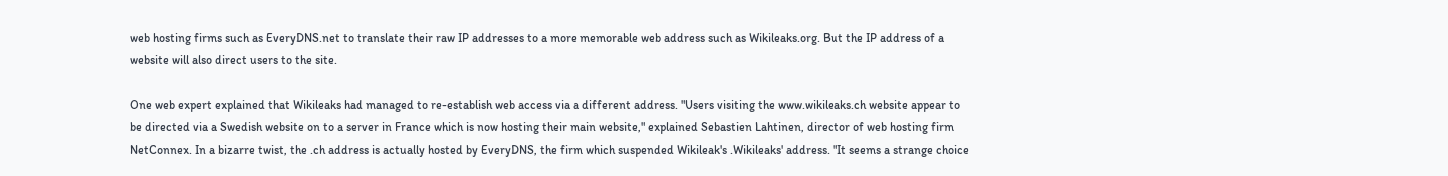web hosting firms such as EveryDNS.net to translate their raw IP addresses to a more memorable web address such as Wikileaks.org. But the IP address of a website will also direct users to the site.

One web expert explained that Wikileaks had managed to re-establish web access via a different address. "Users visiting the www.wikileaks.ch website appear to be directed via a Swedish website on to a server in France which is now hosting their main website," explained Sebastien Lahtinen, director of web hosting firm NetConnex. In a bizarre twist, the .ch address is actually hosted by EveryDNS, the firm which suspended Wikileak's .Wikileaks' address. "It seems a strange choice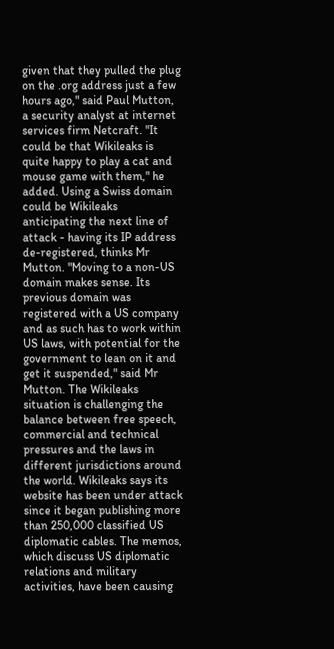given that they pulled the plug on the .org address just a few hours ago," said Paul Mutton, a security analyst at internet services firm Netcraft. "It could be that Wikileaks is quite happy to play a cat and mouse game with them," he added. Using a Swiss domain could be Wikileaks anticipating the next line of attack - having its IP address de-registered, thinks Mr Mutton. "Moving to a non-US domain makes sense. Its previous domain was registered with a US company and as such has to work within US laws, with potential for the government to lean on it and get it suspended," said Mr Mutton. The Wikileaks situation is challenging the balance between free speech, commercial and technical pressures and the laws in different jurisdictions around the world. Wikileaks says its website has been under attack since it began publishing more than 250,000 classified US diplomatic cables. The memos, which discuss US diplomatic relations and military activities, have been causing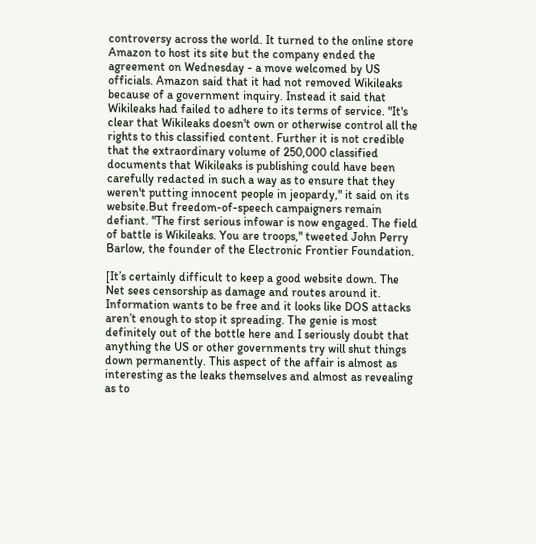controversy across the world. It turned to the online store Amazon to host its site but the company ended the agreement on Wednesday - a move welcomed by US officials. Amazon said that it had not removed Wikileaks because of a government inquiry. Instead it said that Wikileaks had failed to adhere to its terms of service. "It's clear that Wikileaks doesn't own or otherwise control all the rights to this classified content. Further it is not credible that the extraordinary volume of 250,000 classified documents that Wikileaks is publishing could have been carefully redacted in such a way as to ensure that they weren't putting innocent people in jeopardy," it said on its website.But freedom-of-speech campaigners remain defiant. "The first serious infowar is now engaged. The field of battle is Wikileaks. You are troops," tweeted John Perry Barlow, the founder of the Electronic Frontier Foundation.

[It’s certainly difficult to keep a good website down. The Net sees censorship as damage and routes around it. Information wants to be free and it looks like DOS attacks aren’t enough to stop it spreading. The genie is most definitely out of the bottle here and I seriously doubt that anything the US or other governments try will shut things down permanently. This aspect of the affair is almost as interesting as the leaks themselves and almost as revealing as to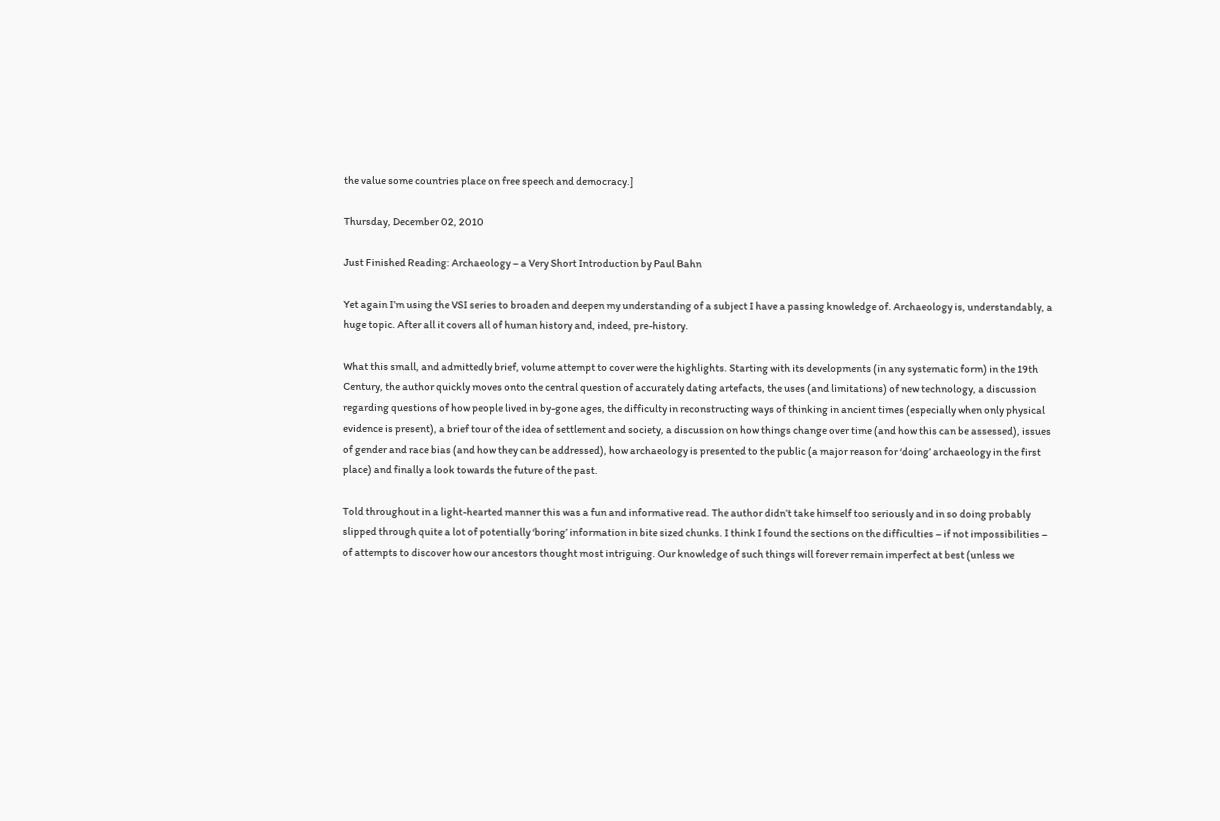the value some countries place on free speech and democracy.]

Thursday, December 02, 2010

Just Finished Reading: Archaeology – a Very Short Introduction by Paul Bahn

Yet again I’m using the VSI series to broaden and deepen my understanding of a subject I have a passing knowledge of. Archaeology is, understandably, a huge topic. After all it covers all of human history and, indeed, pre-history.

What this small, and admittedly brief, volume attempt to cover were the highlights. Starting with its developments (in any systematic form) in the 19th Century, the author quickly moves onto the central question of accurately dating artefacts, the uses (and limitations) of new technology, a discussion regarding questions of how people lived in by-gone ages, the difficulty in reconstructing ways of thinking in ancient times (especially when only physical evidence is present), a brief tour of the idea of settlement and society, a discussion on how things change over time (and how this can be assessed), issues of gender and race bias (and how they can be addressed), how archaeology is presented to the public (a major reason for ‘doing’ archaeology in the first place) and finally a look towards the future of the past.

Told throughout in a light-hearted manner this was a fun and informative read. The author didn’t take himself too seriously and in so doing probably slipped through quite a lot of potentially ‘boring’ information in bite sized chunks. I think I found the sections on the difficulties – if not impossibilities – of attempts to discover how our ancestors thought most intriguing. Our knowledge of such things will forever remain imperfect at best (unless we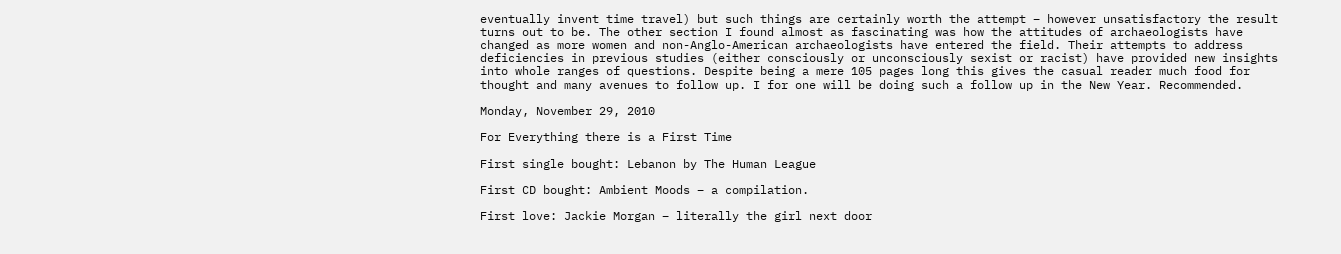eventually invent time travel) but such things are certainly worth the attempt – however unsatisfactory the result turns out to be. The other section I found almost as fascinating was how the attitudes of archaeologists have changed as more women and non-Anglo-American archaeologists have entered the field. Their attempts to address deficiencies in previous studies (either consciously or unconsciously sexist or racist) have provided new insights into whole ranges of questions. Despite being a mere 105 pages long this gives the casual reader much food for thought and many avenues to follow up. I for one will be doing such a follow up in the New Year. Recommended.

Monday, November 29, 2010

For Everything there is a First Time

First single bought: Lebanon by The Human League

First CD bought: Ambient Moods – a compilation.

First love: Jackie Morgan – literally the girl next door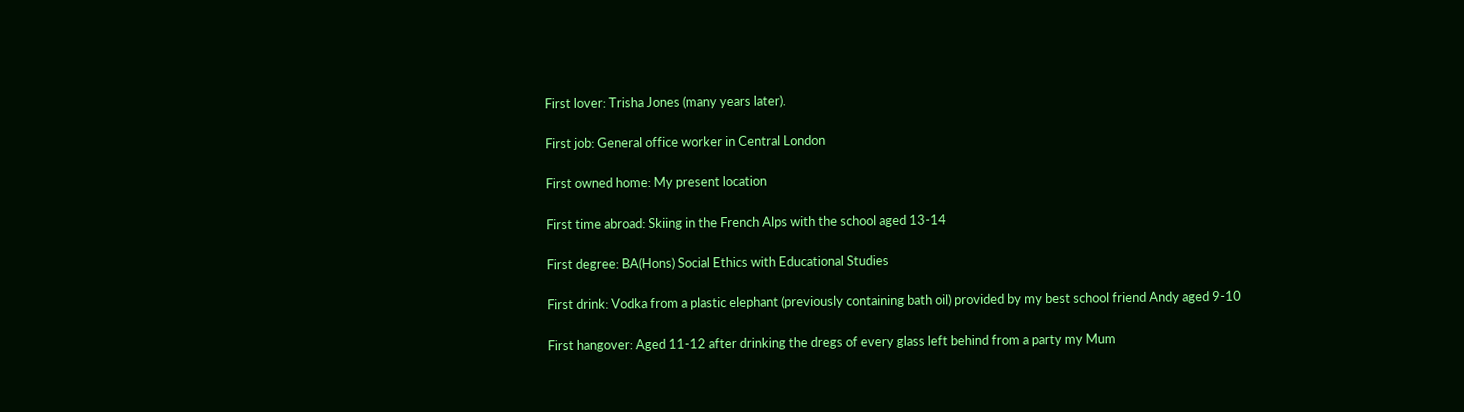First lover: Trisha Jones (many years later).

First job: General office worker in Central London

First owned home: My present location

First time abroad: Skiing in the French Alps with the school aged 13-14

First degree: BA(Hons) Social Ethics with Educational Studies

First drink: Vodka from a plastic elephant (previously containing bath oil) provided by my best school friend Andy aged 9-10

First hangover: Aged 11-12 after drinking the dregs of every glass left behind from a party my Mum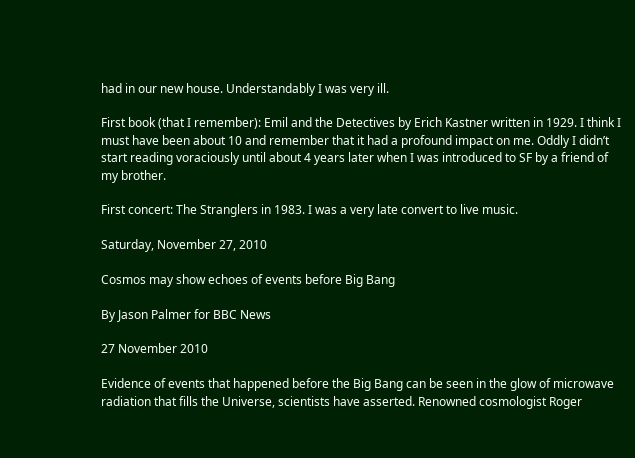had in our new house. Understandably I was very ill.

First book (that I remember): Emil and the Detectives by Erich Kastner written in 1929. I think I must have been about 10 and remember that it had a profound impact on me. Oddly I didn’t start reading voraciously until about 4 years later when I was introduced to SF by a friend of my brother.

First concert: The Stranglers in 1983. I was a very late convert to live music.

Saturday, November 27, 2010

Cosmos may show echoes of events before Big Bang

By Jason Palmer for BBC News

27 November 2010

Evidence of events that happened before the Big Bang can be seen in the glow of microwave radiation that fills the Universe, scientists have asserted. Renowned cosmologist Roger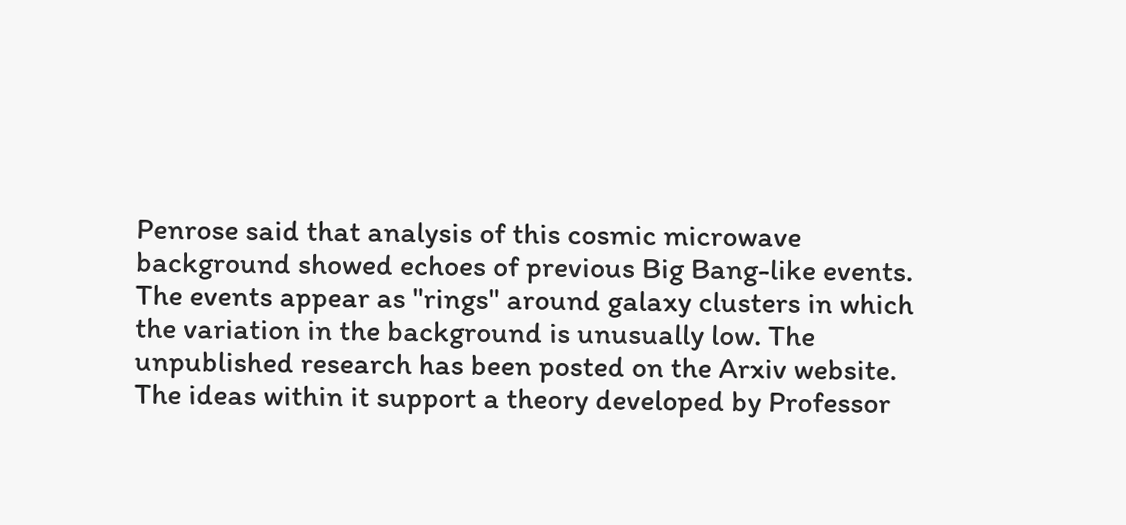Penrose said that analysis of this cosmic microwave background showed echoes of previous Big Bang-like events. The events appear as "rings" around galaxy clusters in which the variation in the background is unusually low. The unpublished research has been posted on the Arxiv website. The ideas within it support a theory developed by Professor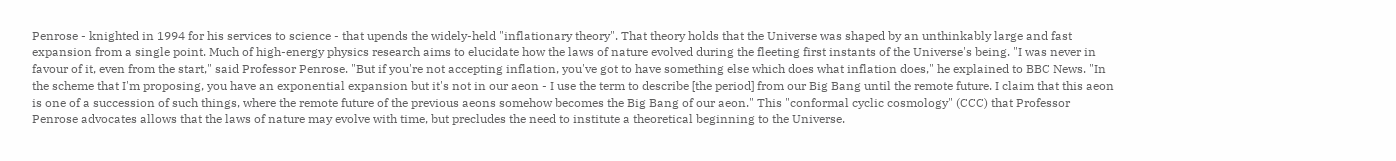Penrose - knighted in 1994 for his services to science - that upends the widely-held "inflationary theory". That theory holds that the Universe was shaped by an unthinkably large and fast expansion from a single point. Much of high-energy physics research aims to elucidate how the laws of nature evolved during the fleeting first instants of the Universe's being. "I was never in favour of it, even from the start," said Professor Penrose. "But if you're not accepting inflation, you've got to have something else which does what inflation does," he explained to BBC News. "In the scheme that I'm proposing, you have an exponential expansion but it's not in our aeon - I use the term to describe [the period] from our Big Bang until the remote future. I claim that this aeon is one of a succession of such things, where the remote future of the previous aeons somehow becomes the Big Bang of our aeon." This "conformal cyclic cosmology" (CCC) that Professor Penrose advocates allows that the laws of nature may evolve with time, but precludes the need to institute a theoretical beginning to the Universe.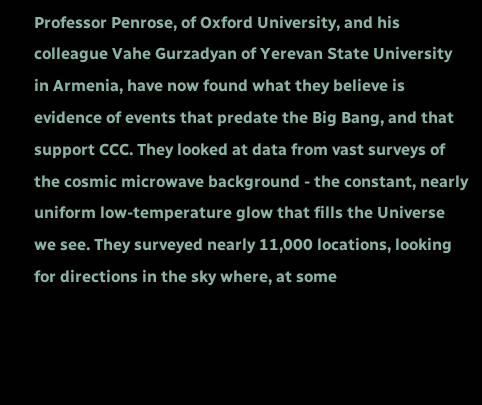Professor Penrose, of Oxford University, and his colleague Vahe Gurzadyan of Yerevan State University in Armenia, have now found what they believe is evidence of events that predate the Big Bang, and that support CCC. They looked at data from vast surveys of the cosmic microwave background - the constant, nearly uniform low-temperature glow that fills the Universe we see. They surveyed nearly 11,000 locations, looking for directions in the sky where, at some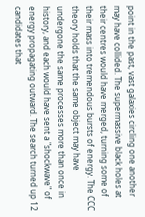point in the past, vast galaxies circling one another may have collided. The supermassive black holes at their centres would have merged, turning some of their mass into tremendous bursts of energy. The CCC theory holds that the same object may have undergone the same processes more than once in history, and each would have sent a "shockwave" of energy propagating outward. The search turned up 12 candidates that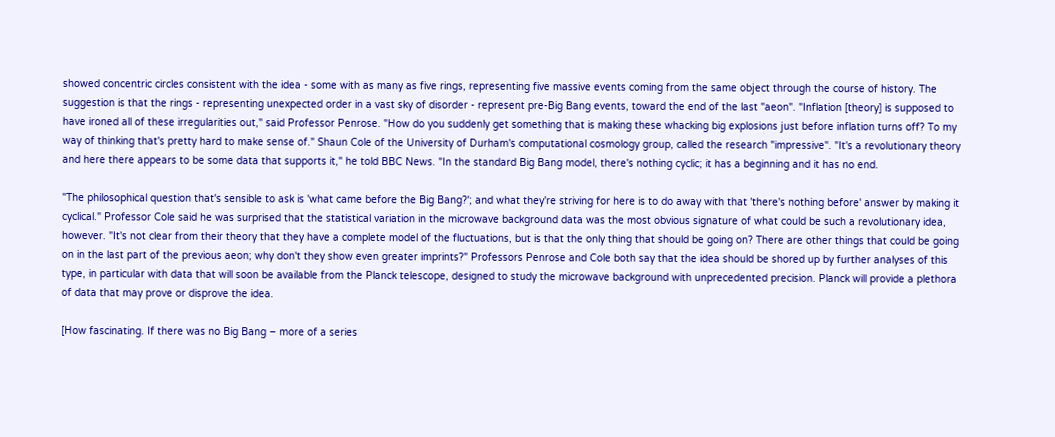showed concentric circles consistent with the idea - some with as many as five rings, representing five massive events coming from the same object through the course of history. The suggestion is that the rings - representing unexpected order in a vast sky of disorder - represent pre-Big Bang events, toward the end of the last "aeon". "Inflation [theory] is supposed to have ironed all of these irregularities out," said Professor Penrose. "How do you suddenly get something that is making these whacking big explosions just before inflation turns off? To my way of thinking that's pretty hard to make sense of." Shaun Cole of the University of Durham's computational cosmology group, called the research "impressive". "It's a revolutionary theory and here there appears to be some data that supports it," he told BBC News. "In the standard Big Bang model, there's nothing cyclic; it has a beginning and it has no end.

"The philosophical question that's sensible to ask is 'what came before the Big Bang?'; and what they're striving for here is to do away with that 'there's nothing before' answer by making it cyclical." Professor Cole said he was surprised that the statistical variation in the microwave background data was the most obvious signature of what could be such a revolutionary idea, however. "It's not clear from their theory that they have a complete model of the fluctuations, but is that the only thing that should be going on? There are other things that could be going on in the last part of the previous aeon; why don't they show even greater imprints?" Professors Penrose and Cole both say that the idea should be shored up by further analyses of this type, in particular with data that will soon be available from the Planck telescope, designed to study the microwave background with unprecedented precision. Planck will provide a plethora of data that may prove or disprove the idea.

[How fascinating. If there was no Big Bang – more of a series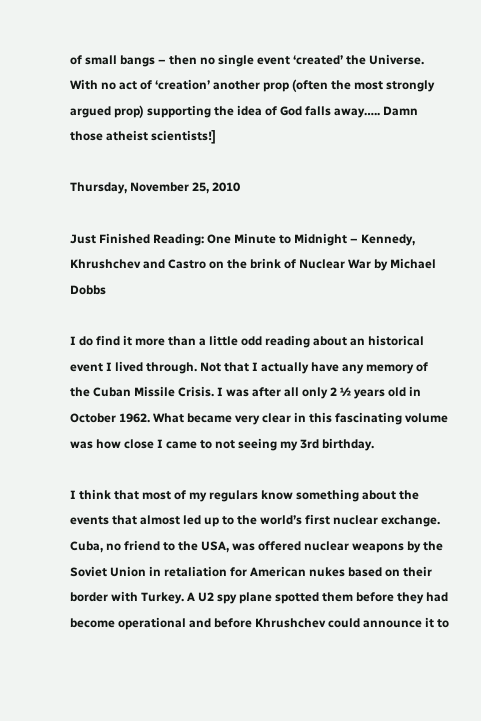of small bangs – then no single event ‘created’ the Universe. With no act of ‘creation’ another prop (often the most strongly argued prop) supporting the idea of God falls away….. Damn those atheist scientists!]

Thursday, November 25, 2010

Just Finished Reading: One Minute to Midnight – Kennedy, Khrushchev and Castro on the brink of Nuclear War by Michael Dobbs

I do find it more than a little odd reading about an historical event I lived through. Not that I actually have any memory of the Cuban Missile Crisis. I was after all only 2 ½ years old in October 1962. What became very clear in this fascinating volume was how close I came to not seeing my 3rd birthday.

I think that most of my regulars know something about the events that almost led up to the world’s first nuclear exchange. Cuba, no friend to the USA, was offered nuclear weapons by the Soviet Union in retaliation for American nukes based on their border with Turkey. A U2 spy plane spotted them before they had become operational and before Khrushchev could announce it to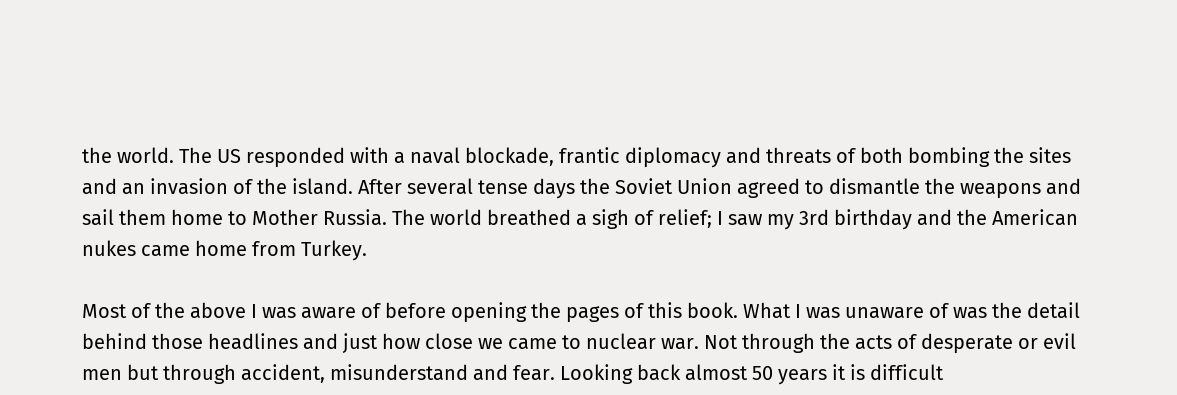the world. The US responded with a naval blockade, frantic diplomacy and threats of both bombing the sites and an invasion of the island. After several tense days the Soviet Union agreed to dismantle the weapons and sail them home to Mother Russia. The world breathed a sigh of relief; I saw my 3rd birthday and the American nukes came home from Turkey.

Most of the above I was aware of before opening the pages of this book. What I was unaware of was the detail behind those headlines and just how close we came to nuclear war. Not through the acts of desperate or evil men but through accident, misunderstand and fear. Looking back almost 50 years it is difficult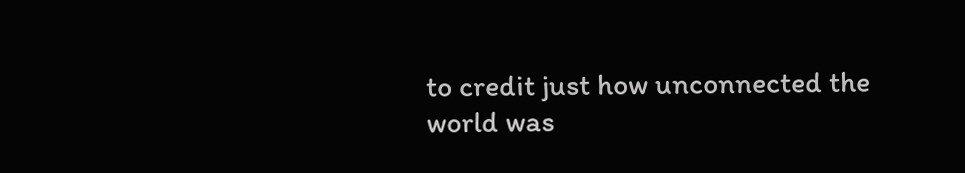to credit just how unconnected the world was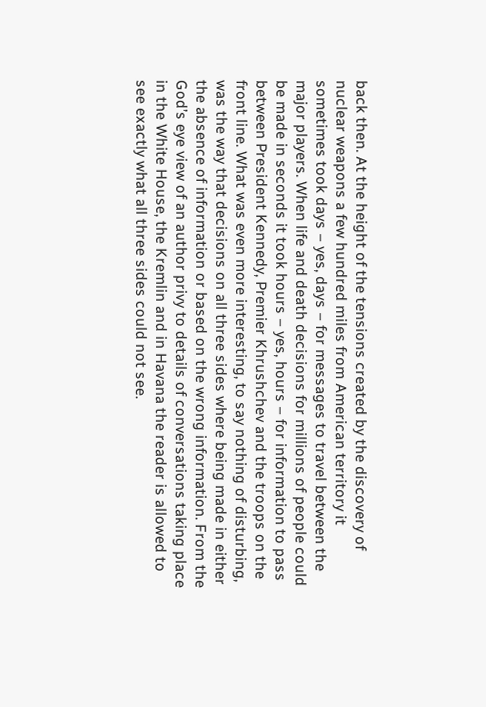back then. At the height of the tensions created by the discovery of nuclear weapons a few hundred miles from American territory it sometimes took days – yes, days – for messages to travel between the major players. When life and death decisions for millions of people could be made in seconds it took hours – yes, hours – for information to pass between President Kennedy, Premier Khrushchev and the troops on the front line. What was even more interesting, to say nothing of disturbing, was the way that decisions on all three sides where being made in either the absence of information or based on the wrong information. From the God’s eye view of an author privy to details of conversations taking place in the White House, the Kremlin and in Havana the reader is allowed to see exactly what all three sides could not see.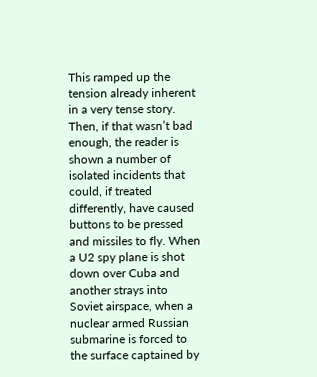This ramped up the tension already inherent in a very tense story. Then, if that wasn’t bad enough, the reader is shown a number of isolated incidents that could, if treated differently, have caused buttons to be pressed and missiles to fly. When a U2 spy plane is shot down over Cuba and another strays into Soviet airspace, when a nuclear armed Russian submarine is forced to the surface captained by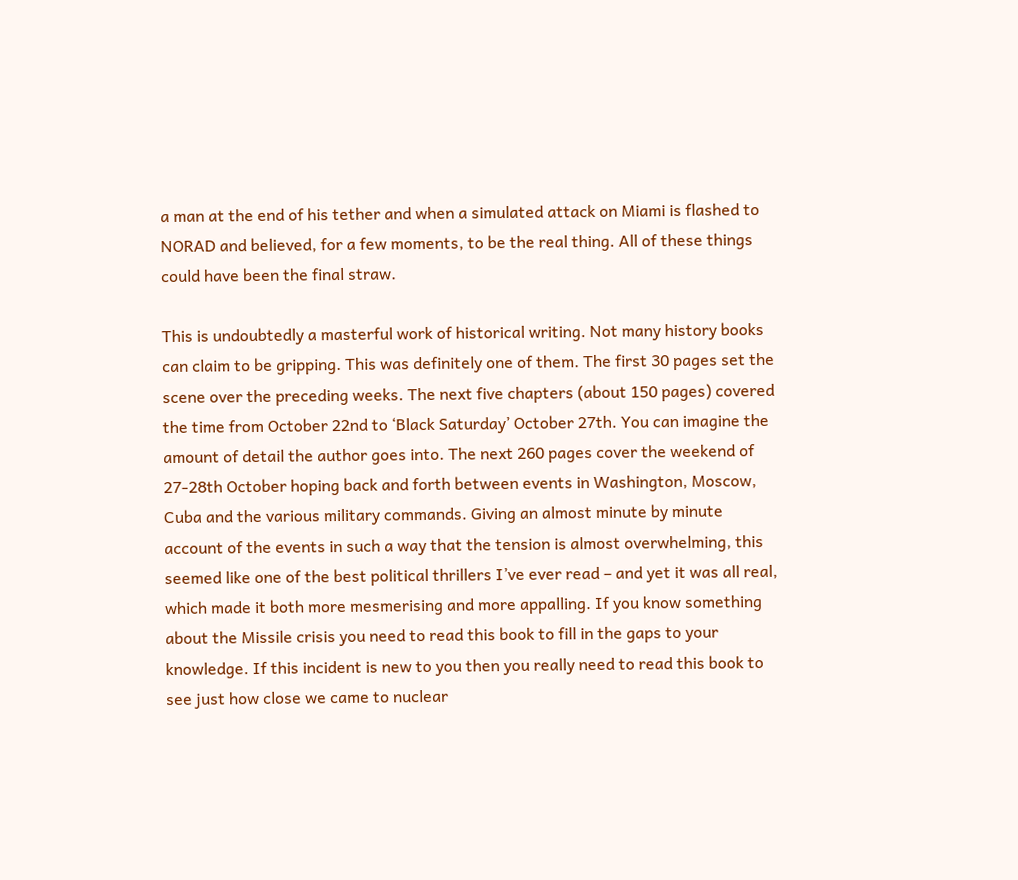a man at the end of his tether and when a simulated attack on Miami is flashed to NORAD and believed, for a few moments, to be the real thing. All of these things could have been the final straw.

This is undoubtedly a masterful work of historical writing. Not many history books can claim to be gripping. This was definitely one of them. The first 30 pages set the scene over the preceding weeks. The next five chapters (about 150 pages) covered the time from October 22nd to ‘Black Saturday’ October 27th. You can imagine the amount of detail the author goes into. The next 260 pages cover the weekend of 27-28th October hoping back and forth between events in Washington, Moscow, Cuba and the various military commands. Giving an almost minute by minute account of the events in such a way that the tension is almost overwhelming, this seemed like one of the best political thrillers I’ve ever read – and yet it was all real, which made it both more mesmerising and more appalling. If you know something about the Missile crisis you need to read this book to fill in the gaps to your knowledge. If this incident is new to you then you really need to read this book to see just how close we came to nuclear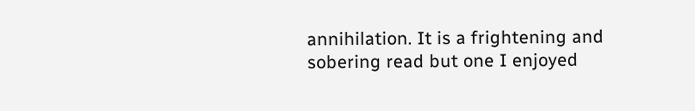annihilation. It is a frightening and sobering read but one I enjoyed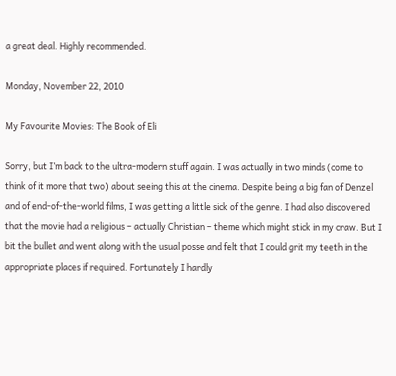a great deal. Highly recommended.

Monday, November 22, 2010

My Favourite Movies: The Book of Eli

Sorry, but I’m back to the ultra-modern stuff again. I was actually in two minds (come to think of it more that two) about seeing this at the cinema. Despite being a big fan of Denzel and of end-of-the-world films, I was getting a little sick of the genre. I had also discovered that the movie had a religious – actually Christian – theme which might stick in my craw. But I bit the bullet and went along with the usual posse and felt that I could grit my teeth in the appropriate places if required. Fortunately I hardly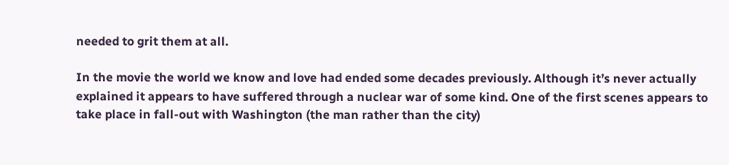needed to grit them at all.

In the movie the world we know and love had ended some decades previously. Although it’s never actually explained it appears to have suffered through a nuclear war of some kind. One of the first scenes appears to take place in fall-out with Washington (the man rather than the city)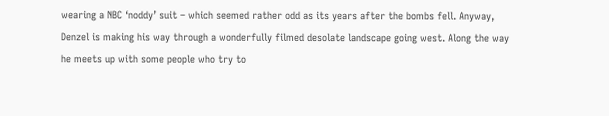wearing a NBC ‘noddy’ suit – which seemed rather odd as its years after the bombs fell. Anyway, Denzel is making his way through a wonderfully filmed desolate landscape going west. Along the way he meets up with some people who try to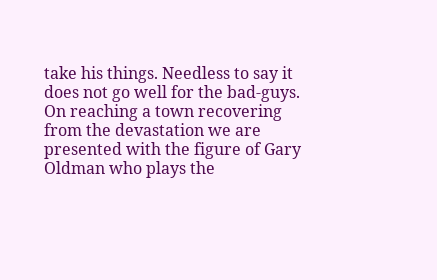take his things. Needless to say it does not go well for the bad-guys. On reaching a town recovering from the devastation we are presented with the figure of Gary Oldman who plays the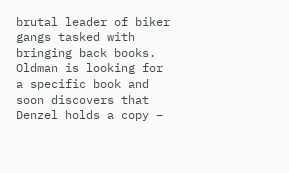brutal leader of biker gangs tasked with bringing back books. Oldman is looking for a specific book and soon discovers that Denzel holds a copy –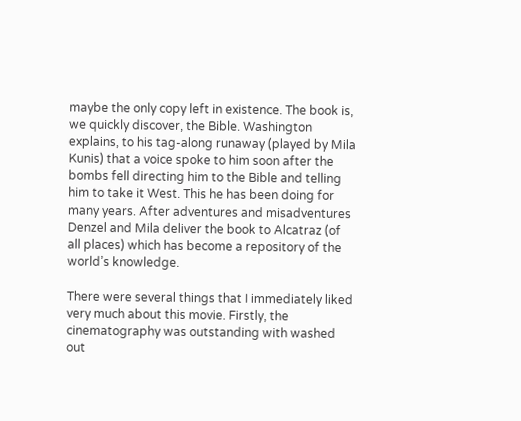maybe the only copy left in existence. The book is, we quickly discover, the Bible. Washington explains, to his tag-along runaway (played by Mila Kunis) that a voice spoke to him soon after the bombs fell directing him to the Bible and telling him to take it West. This he has been doing for many years. After adventures and misadventures Denzel and Mila deliver the book to Alcatraz (of all places) which has become a repository of the world’s knowledge.

There were several things that I immediately liked very much about this movie. Firstly, the cinematography was outstanding with washed out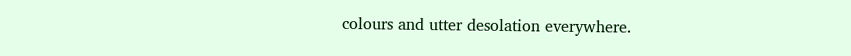colours and utter desolation everywhere.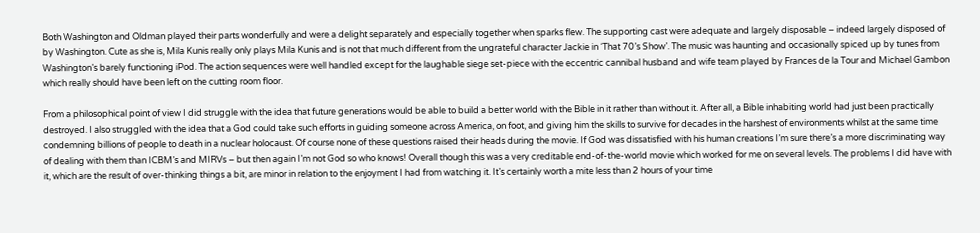Both Washington and Oldman played their parts wonderfully and were a delight separately and especially together when sparks flew. The supporting cast were adequate and largely disposable – indeed largely disposed of by Washington. Cute as she is, Mila Kunis really only plays Mila Kunis and is not that much different from the ungrateful character Jackie in ‘That 70’s Show’. The music was haunting and occasionally spiced up by tunes from Washington’s barely functioning iPod. The action sequences were well handled except for the laughable siege set-piece with the eccentric cannibal husband and wife team played by Frances de la Tour and Michael Gambon which really should have been left on the cutting room floor.

From a philosophical point of view I did struggle with the idea that future generations would be able to build a better world with the Bible in it rather than without it. After all, a Bible inhabiting world had just been practically destroyed. I also struggled with the idea that a God could take such efforts in guiding someone across America, on foot, and giving him the skills to survive for decades in the harshest of environments whilst at the same time condemning billions of people to death in a nuclear holocaust. Of course none of these questions raised their heads during the movie. If God was dissatisfied with his human creations I’m sure there’s a more discriminating way of dealing with them than ICBM’s and MIRVs – but then again I’m not God so who knows! Overall though this was a very creditable end-of-the-world movie which worked for me on several levels. The problems I did have with it, which are the result of over-thinking things a bit, are minor in relation to the enjoyment I had from watching it. It’s certainly worth a mite less than 2 hours of your time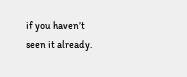if you haven’t seen it already.